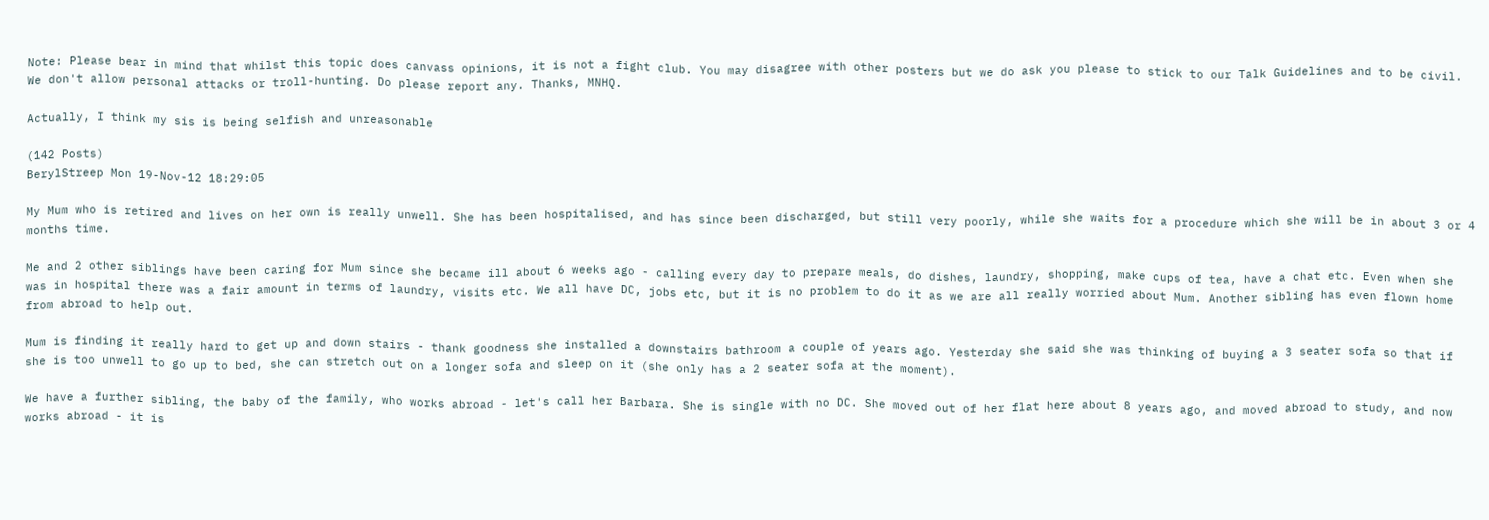Note: Please bear in mind that whilst this topic does canvass opinions, it is not a fight club. You may disagree with other posters but we do ask you please to stick to our Talk Guidelines and to be civil. We don't allow personal attacks or troll-hunting. Do please report any. Thanks, MNHQ.

Actually, I think my sis is being selfish and unreasonable

(142 Posts)
BerylStreep Mon 19-Nov-12 18:29:05

My Mum who is retired and lives on her own is really unwell. She has been hospitalised, and has since been discharged, but still very poorly, while she waits for a procedure which she will be in about 3 or 4 months time.

Me and 2 other siblings have been caring for Mum since she became ill about 6 weeks ago - calling every day to prepare meals, do dishes, laundry, shopping, make cups of tea, have a chat etc. Even when she was in hospital there was a fair amount in terms of laundry, visits etc. We all have DC, jobs etc, but it is no problem to do it as we are all really worried about Mum. Another sibling has even flown home from abroad to help out.

Mum is finding it really hard to get up and down stairs - thank goodness she installed a downstairs bathroom a couple of years ago. Yesterday she said she was thinking of buying a 3 seater sofa so that if she is too unwell to go up to bed, she can stretch out on a longer sofa and sleep on it (she only has a 2 seater sofa at the moment).

We have a further sibling, the baby of the family, who works abroad - let's call her Barbara. She is single with no DC. She moved out of her flat here about 8 years ago, and moved abroad to study, and now works abroad - it is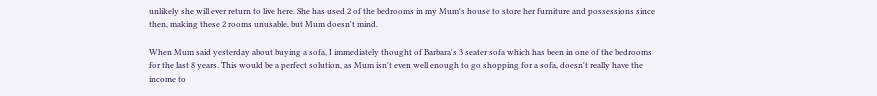unlikely she will ever return to live here. She has used 2 of the bedrooms in my Mum's house to store her furniture and possessions since then, making these 2 rooms unusable, but Mum doesn't mind.

When Mum said yesterday about buying a sofa, I immediately thought of Barbara's 3 seater sofa which has been in one of the bedrooms for the last 8 years. This would be a perfect solution, as Mum isn't even well enough to go shopping for a sofa, doesn't really have the income to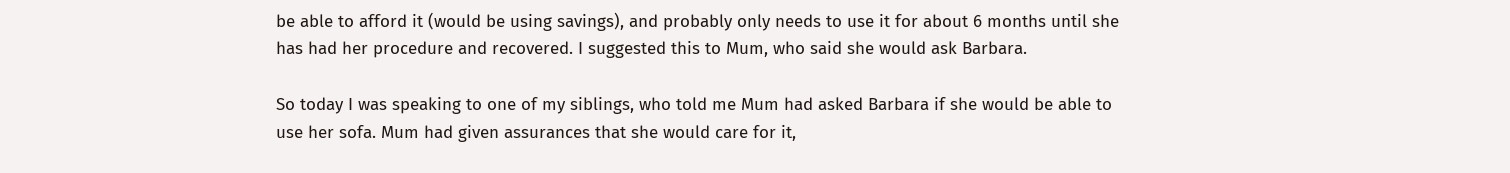be able to afford it (would be using savings), and probably only needs to use it for about 6 months until she has had her procedure and recovered. I suggested this to Mum, who said she would ask Barbara.

So today I was speaking to one of my siblings, who told me Mum had asked Barbara if she would be able to use her sofa. Mum had given assurances that she would care for it,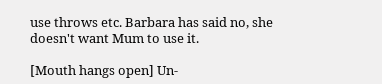use throws etc. Barbara has said no, she doesn't want Mum to use it.

[Mouth hangs open] Un-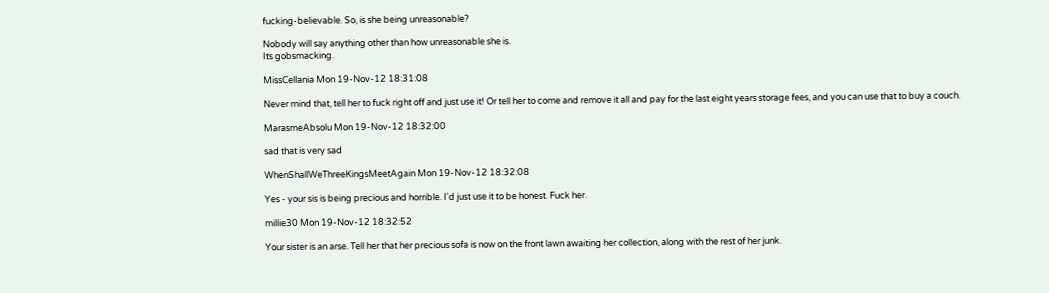fucking-believable. So, is she being unreasonable?

Nobody will say anything other than how unreasonable she is.
Its gobsmacking.

MissCellania Mon 19-Nov-12 18:31:08

Never mind that, tell her to fuck right off and just use it! Or tell her to come and remove it all and pay for the last eight years storage fees, and you can use that to buy a couch.

MarasmeAbsolu Mon 19-Nov-12 18:32:00

sad that is very sad

WhenShallWeThreeKingsMeetAgain Mon 19-Nov-12 18:32:08

Yes - your sis is being precious and horrible. I'd just use it to be honest. Fuck her.

millie30 Mon 19-Nov-12 18:32:52

Your sister is an arse. Tell her that her precious sofa is now on the front lawn awaiting her collection, along with the rest of her junk.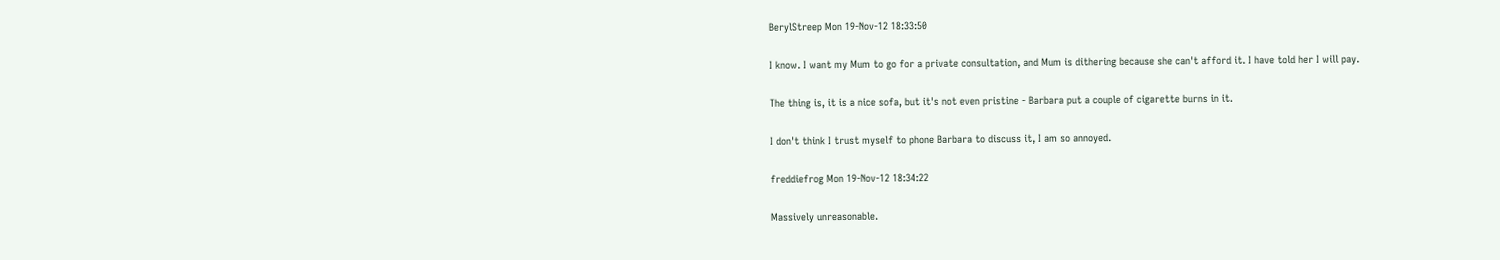BerylStreep Mon 19-Nov-12 18:33:50

I know. I want my Mum to go for a private consultation, and Mum is dithering because she can't afford it. I have told her I will pay.

The thing is, it is a nice sofa, but it's not even pristine - Barbara put a couple of cigarette burns in it.

I don't think I trust myself to phone Barbara to discuss it, I am so annoyed.

freddiefrog Mon 19-Nov-12 18:34:22

Massively unreasonable.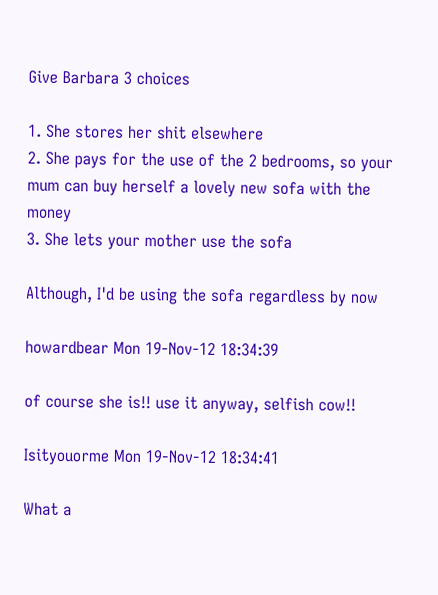Give Barbara 3 choices

1. She stores her shit elsewhere
2. She pays for the use of the 2 bedrooms, so your mum can buy herself a lovely new sofa with the money
3. She lets your mother use the sofa

Although, I'd be using the sofa regardless by now

howardbear Mon 19-Nov-12 18:34:39

of course she is!! use it anyway, selfish cow!!

Isityouorme Mon 19-Nov-12 18:34:41

What a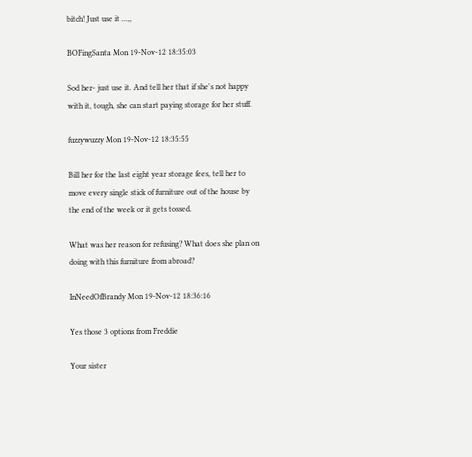bitch! Just use it ...,,

BOFingSanta Mon 19-Nov-12 18:35:03

Sod her- just use it. And tell her that if she's not happy with it, tough, she can start paying storage for her stuff.

fuzzywuzzy Mon 19-Nov-12 18:35:55

Bill her for the last eight year storage fees, tell her to move every single stick of furniture out of the house by the end of the week or it gets tossed.

What was her reason for refusing? What does she plan on doing with this furniture from abroad?

InNeedOfBrandy Mon 19-Nov-12 18:36:16

Yes those 3 options from Freddie

Your sister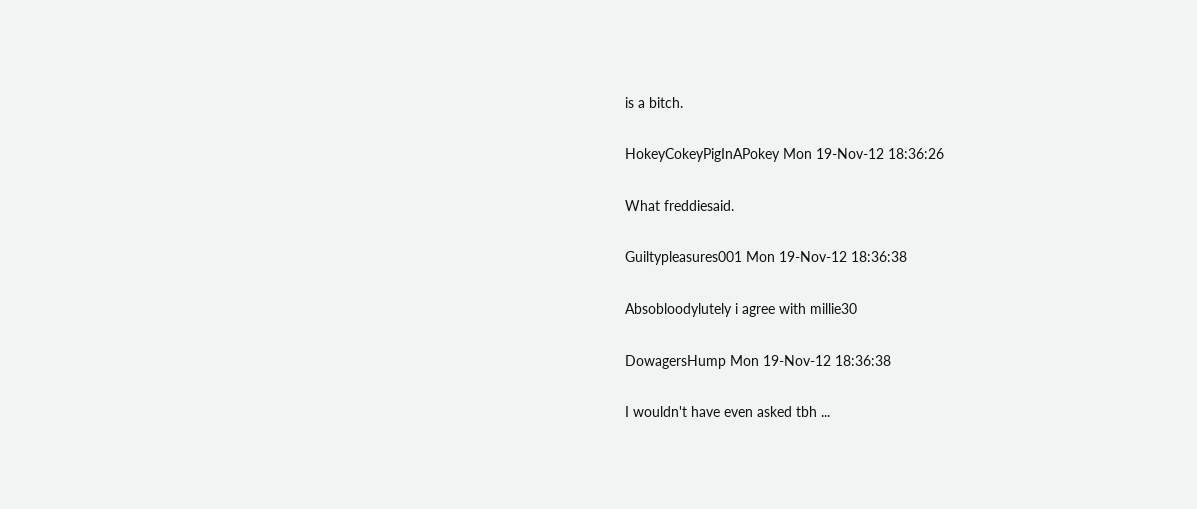is a bitch.

HokeyCokeyPigInAPokey Mon 19-Nov-12 18:36:26

What freddiesaid.

Guiltypleasures001 Mon 19-Nov-12 18:36:38

Absobloodylutely i agree with millie30

DowagersHump Mon 19-Nov-12 18:36:38

I wouldn't have even asked tbh ...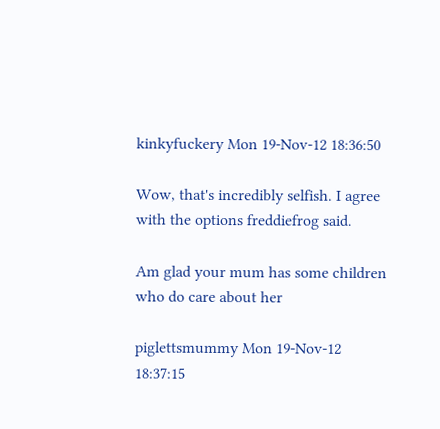kinkyfuckery Mon 19-Nov-12 18:36:50

Wow, that's incredibly selfish. I agree with the options freddiefrog said.

Am glad your mum has some children who do care about her

piglettsmummy Mon 19-Nov-12 18:37:15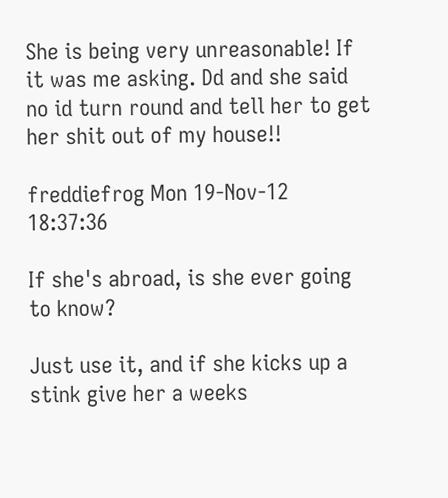She is being very unreasonable! If it was me asking. Dd and she said no id turn round and tell her to get her shit out of my house!!

freddiefrog Mon 19-Nov-12 18:37:36

If she's abroad, is she ever going to know?

Just use it, and if she kicks up a stink give her a weeks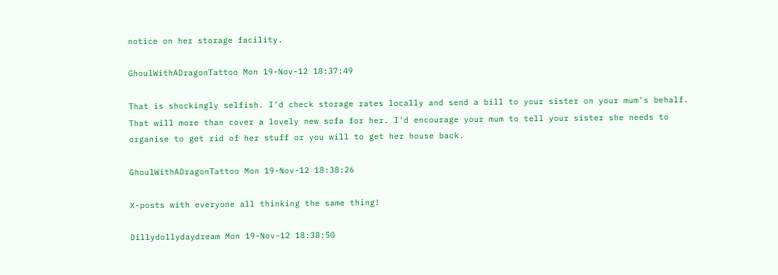notice on her storage facility.

GhoulWithADragonTattoo Mon 19-Nov-12 18:37:49

That is shockingly selfish. I'd check storage rates locally and send a bill to your sister on your mum's behalf. That will more than cover a lovely new sofa for her. I'd encourage your mum to tell your sister she needs to organise to get rid of her stuff or you will to get her house back.

GhoulWithADragonTattoo Mon 19-Nov-12 18:38:26

X-posts with everyone all thinking the same thing!

Dillydollydaydream Mon 19-Nov-12 18:38:50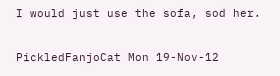I would just use the sofa, sod her.

PickledFanjoCat Mon 19-Nov-12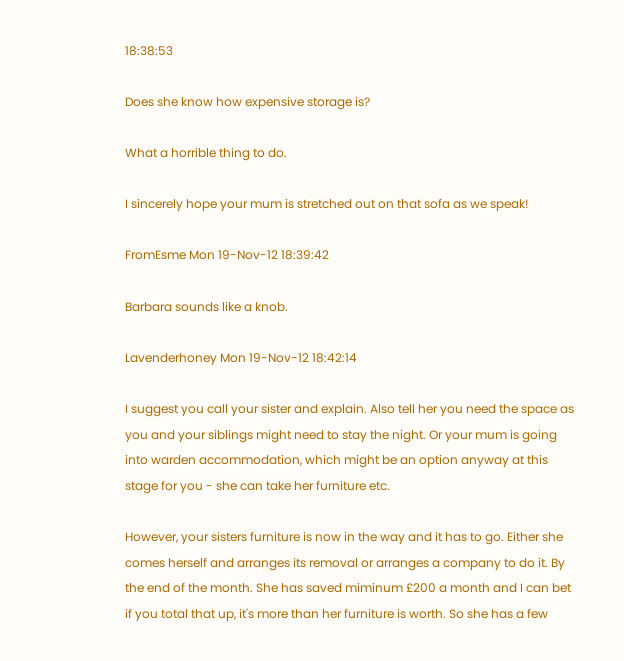18:38:53

Does she know how expensive storage is?

What a horrible thing to do.

I sincerely hope your mum is stretched out on that sofa as we speak!

FromEsme Mon 19-Nov-12 18:39:42

Barbara sounds like a knob.

Lavenderhoney Mon 19-Nov-12 18:42:14

I suggest you call your sister and explain. Also tell her you need the space as you and your siblings might need to stay the night. Or your mum is going into warden accommodation, which might be an option anyway at this stage for you - she can take her furniture etc.

However, your sisters furniture is now in the way and it has to go. Either she comes herself and arranges its removal or arranges a company to do it. By the end of the month. She has saved miminum £200 a month and I can bet if you total that up, it's more than her furniture is worth. So she has a few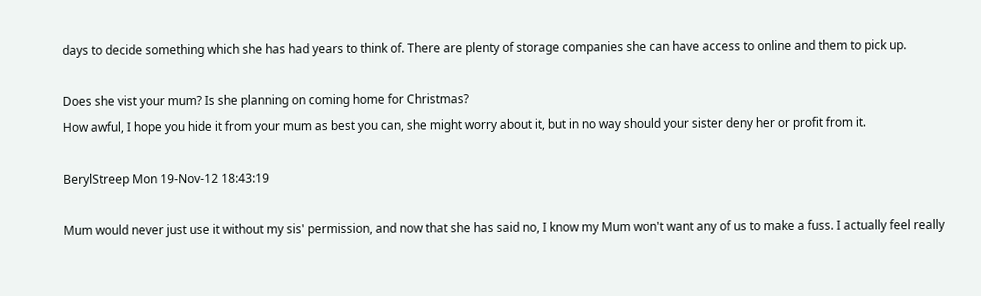days to decide something which she has had years to think of. There are plenty of storage companies she can have access to online and them to pick up.

Does she vist your mum? Is she planning on coming home for Christmas?
How awful, I hope you hide it from your mum as best you can, she might worry about it, but in no way should your sister deny her or profit from it.

BerylStreep Mon 19-Nov-12 18:43:19

Mum would never just use it without my sis' permission, and now that she has said no, I know my Mum won't want any of us to make a fuss. I actually feel really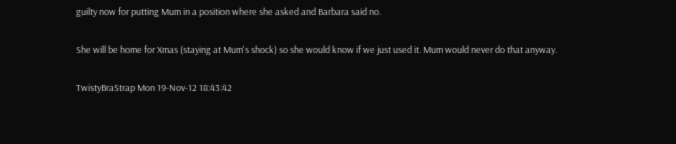guilty now for putting Mum in a position where she asked and Barbara said no.

She will be home for Xmas (staying at Mum's shock) so she would know if we just used it. Mum would never do that anyway.

TwistyBraStrap Mon 19-Nov-12 18:43:42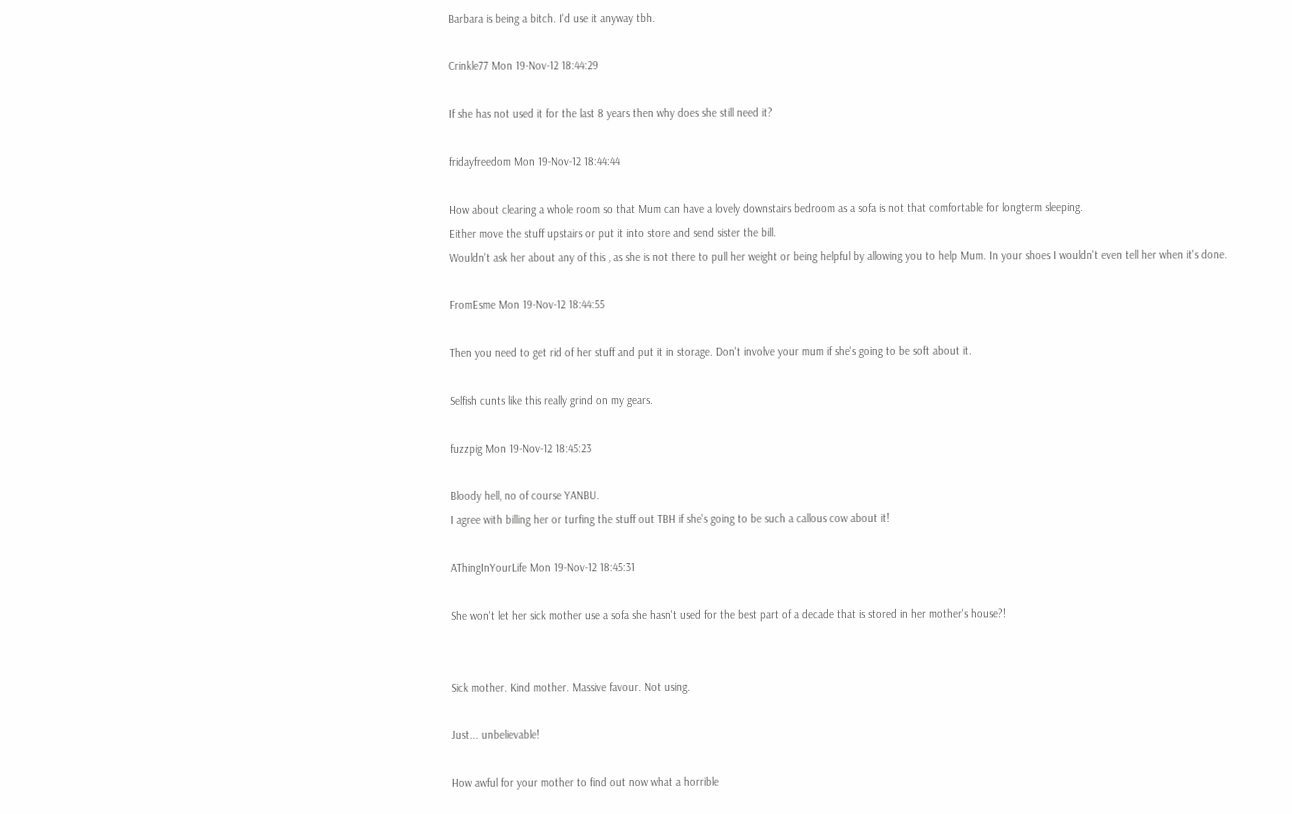Barbara is being a bitch. I'd use it anyway tbh.

Crinkle77 Mon 19-Nov-12 18:44:29

If she has not used it for the last 8 years then why does she still need it?

fridayfreedom Mon 19-Nov-12 18:44:44

How about clearing a whole room so that Mum can have a lovely downstairs bedroom as a sofa is not that comfortable for longterm sleeping.
Either move the stuff upstairs or put it into store and send sister the bill.
Wouldn't ask her about any of this , as she is not there to pull her weight or being helpful by allowing you to help Mum. In your shoes I wouldn't even tell her when it's done.

FromEsme Mon 19-Nov-12 18:44:55

Then you need to get rid of her stuff and put it in storage. Don't involve your mum if she's going to be soft about it.

Selfish cunts like this really grind on my gears.

fuzzpig Mon 19-Nov-12 18:45:23

Bloody hell, no of course YANBU.
I agree with billing her or turfing the stuff out TBH if she's going to be such a callous cow about it!

AThingInYourLife Mon 19-Nov-12 18:45:31

She won't let her sick mother use a sofa she hasn't used for the best part of a decade that is stored in her mother's house?!


Sick mother. Kind mother. Massive favour. Not using.

Just... unbelievable!

How awful for your mother to find out now what a horrible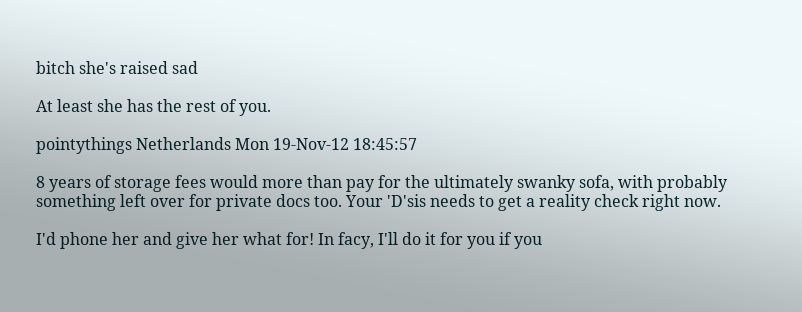bitch she's raised sad

At least she has the rest of you.

pointythings Netherlands Mon 19-Nov-12 18:45:57

8 years of storage fees would more than pay for the ultimately swanky sofa, with probably something left over for private docs too. Your 'D'sis needs to get a reality check right now.

I'd phone her and give her what for! In facy, I'll do it for you if you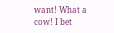want! What a cow! I bet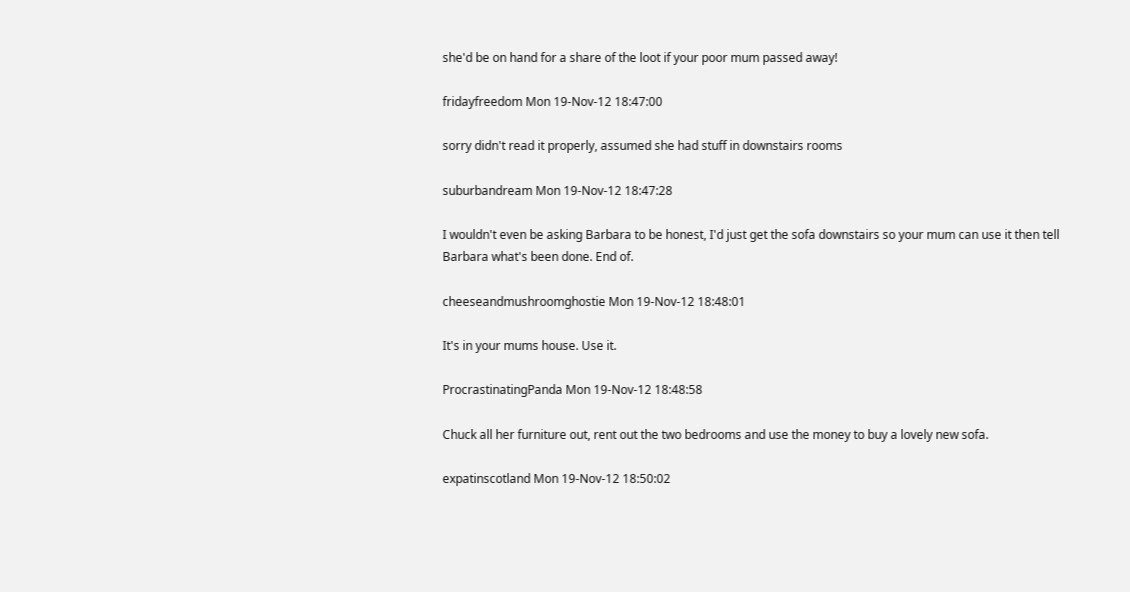she'd be on hand for a share of the loot if your poor mum passed away!

fridayfreedom Mon 19-Nov-12 18:47:00

sorry didn't read it properly, assumed she had stuff in downstairs rooms

suburbandream Mon 19-Nov-12 18:47:28

I wouldn't even be asking Barbara to be honest, I'd just get the sofa downstairs so your mum can use it then tell Barbara what's been done. End of.

cheeseandmushroomghostie Mon 19-Nov-12 18:48:01

It's in your mums house. Use it.

ProcrastinatingPanda Mon 19-Nov-12 18:48:58

Chuck all her furniture out, rent out the two bedrooms and use the money to buy a lovely new sofa.

expatinscotland Mon 19-Nov-12 18:50:02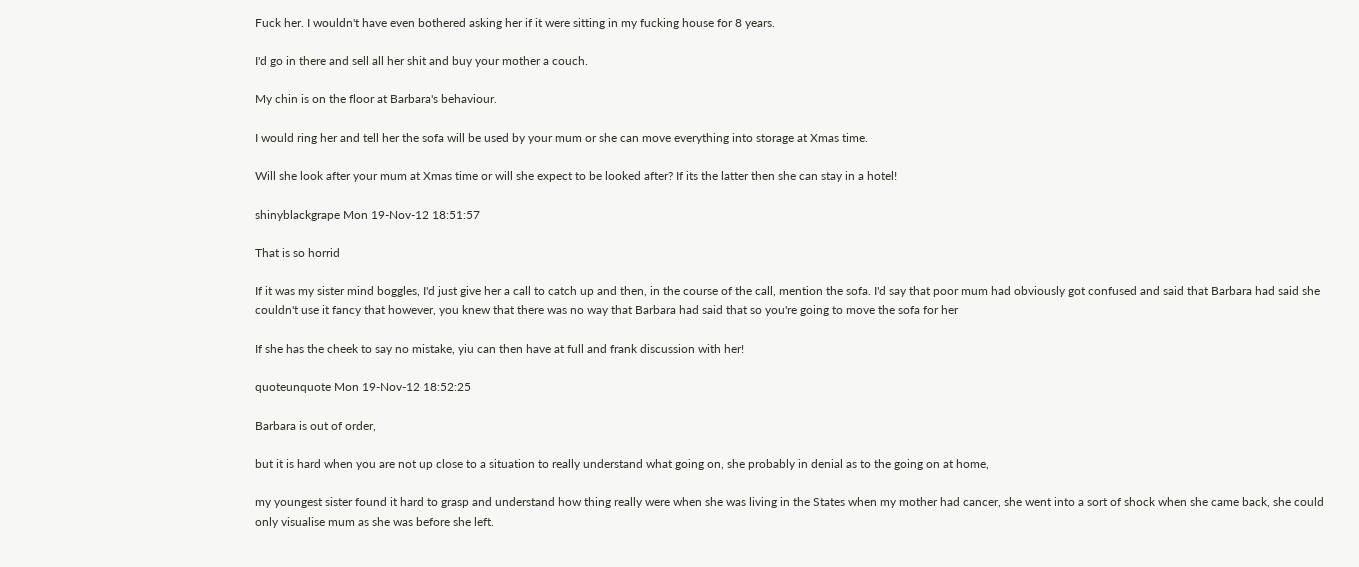Fuck her. I wouldn't have even bothered asking her if it were sitting in my fucking house for 8 years.

I'd go in there and sell all her shit and buy your mother a couch.

My chin is on the floor at Barbara's behaviour.

I would ring her and tell her the sofa will be used by your mum or she can move everything into storage at Xmas time.

Will she look after your mum at Xmas time or will she expect to be looked after? If its the latter then she can stay in a hotel!

shinyblackgrape Mon 19-Nov-12 18:51:57

That is so horrid

If it was my sister mind boggles, I'd just give her a call to catch up and then, in the course of the call, mention the sofa. I'd say that poor mum had obviously got confused and said that Barbara had said she couldn't use it fancy that however, you knew that there was no way that Barbara had said that so you're going to move the sofa for her

If she has the cheek to say no mistake, yiu can then have at full and frank discussion with her!

quoteunquote Mon 19-Nov-12 18:52:25

Barbara is out of order,

but it is hard when you are not up close to a situation to really understand what going on, she probably in denial as to the going on at home,

my youngest sister found it hard to grasp and understand how thing really were when she was living in the States when my mother had cancer, she went into a sort of shock when she came back, she could only visualise mum as she was before she left.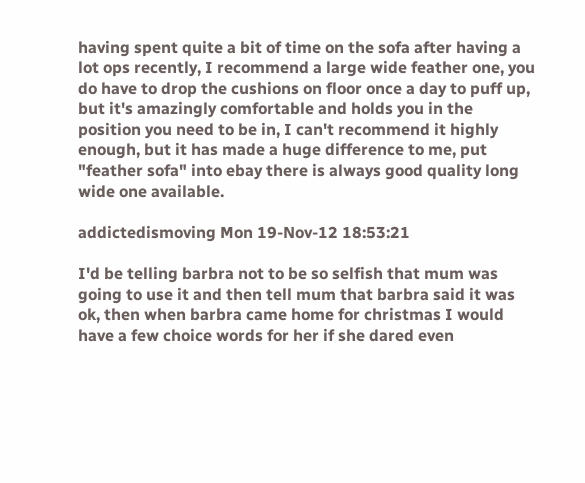having spent quite a bit of time on the sofa after having a lot ops recently, I recommend a large wide feather one, you do have to drop the cushions on floor once a day to puff up, but it's amazingly comfortable and holds you in the position you need to be in, I can't recommend it highly enough, but it has made a huge difference to me, put "feather sofa" into ebay there is always good quality long wide one available.

addictedismoving Mon 19-Nov-12 18:53:21

I'd be telling barbra not to be so selfish that mum was going to use it and then tell mum that barbra said it was ok, then when barbra came home for christmas I would have a few choice words for her if she dared even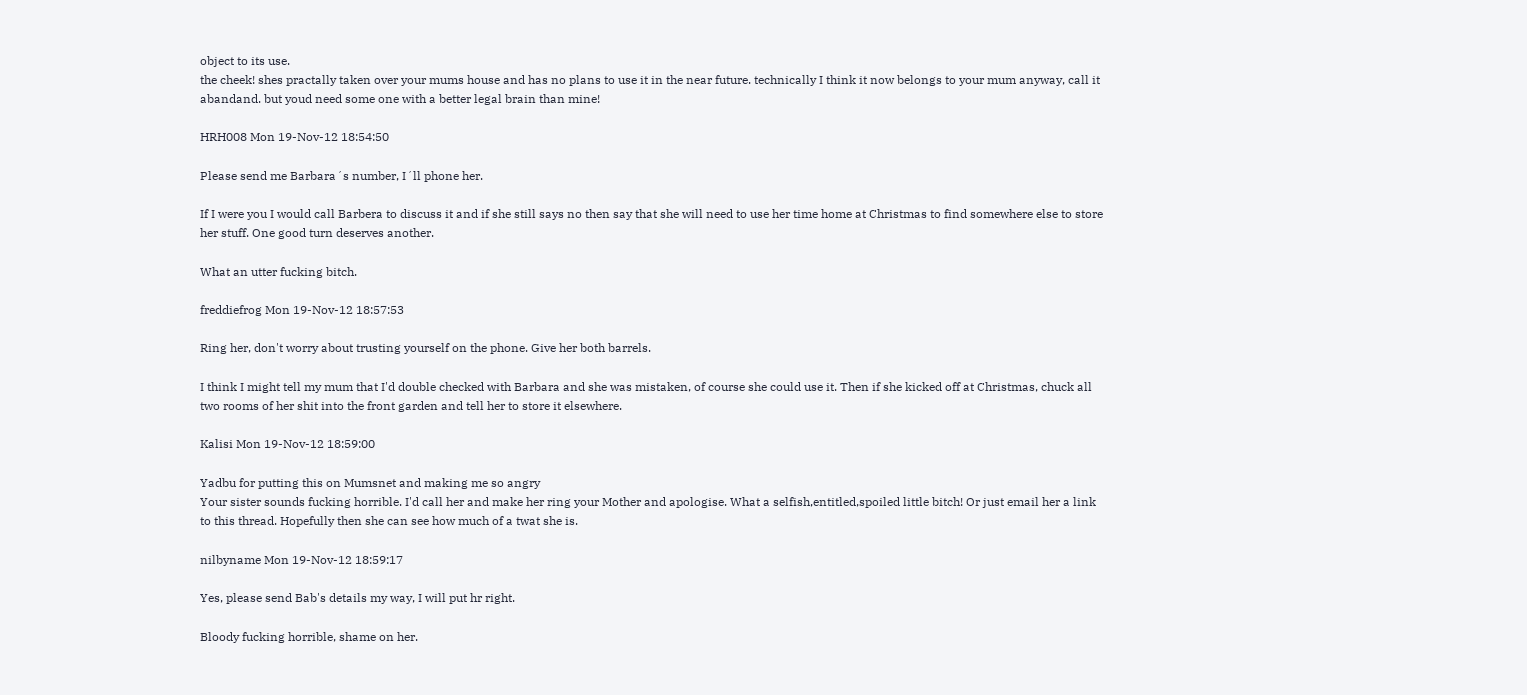object to its use.
the cheek! shes practally taken over your mums house and has no plans to use it in the near future. technically I think it now belongs to your mum anyway, call it abandand. but youd need some one with a better legal brain than mine!

HRH008 Mon 19-Nov-12 18:54:50

Please send me Barbara´s number, I´ll phone her.

If I were you I would call Barbera to discuss it and if she still says no then say that she will need to use her time home at Christmas to find somewhere else to store her stuff. One good turn deserves another.

What an utter fucking bitch.

freddiefrog Mon 19-Nov-12 18:57:53

Ring her, don't worry about trusting yourself on the phone. Give her both barrels.

I think I might tell my mum that I'd double checked with Barbara and she was mistaken, of course she could use it. Then if she kicked off at Christmas, chuck all two rooms of her shit into the front garden and tell her to store it elsewhere.

Kalisi Mon 19-Nov-12 18:59:00

Yadbu for putting this on Mumsnet and making me so angry
Your sister sounds fucking horrible. I'd call her and make her ring your Mother and apologise. What a selfish,entitled,spoiled little bitch! Or just email her a link to this thread. Hopefully then she can see how much of a twat she is.

nilbyname Mon 19-Nov-12 18:59:17

Yes, please send Bab's details my way, I will put hr right.

Bloody fucking horrible, shame on her.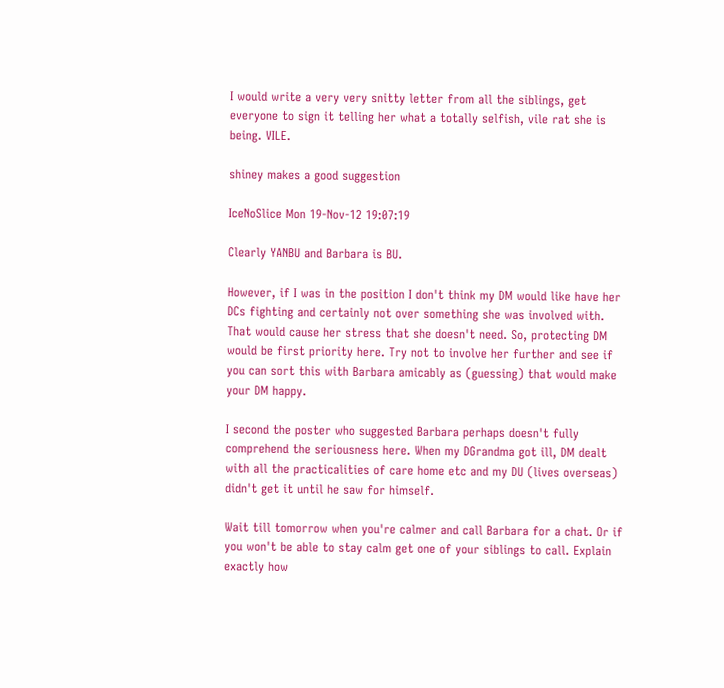I would write a very very snitty letter from all the siblings, get everyone to sign it telling her what a totally selfish, vile rat she is being. VILE.

shiney makes a good suggestion

IceNoSlice Mon 19-Nov-12 19:07:19

Clearly YANBU and Barbara is BU.

However, if I was in the position I don't think my DM would like have her DCs fighting and certainly not over something she was involved with. That would cause her stress that she doesn't need. So, protecting DM would be first priority here. Try not to involve her further and see if you can sort this with Barbara amicably as (guessing) that would make your DM happy.

I second the poster who suggested Barbara perhaps doesn't fully comprehend the seriousness here. When my DGrandma got ill, DM dealt with all the practicalities of care home etc and my DU (lives overseas) didn't get it until he saw for himself.

Wait till tomorrow when you're calmer and call Barbara for a chat. Or if you won't be able to stay calm get one of your siblings to call. Explain exactly how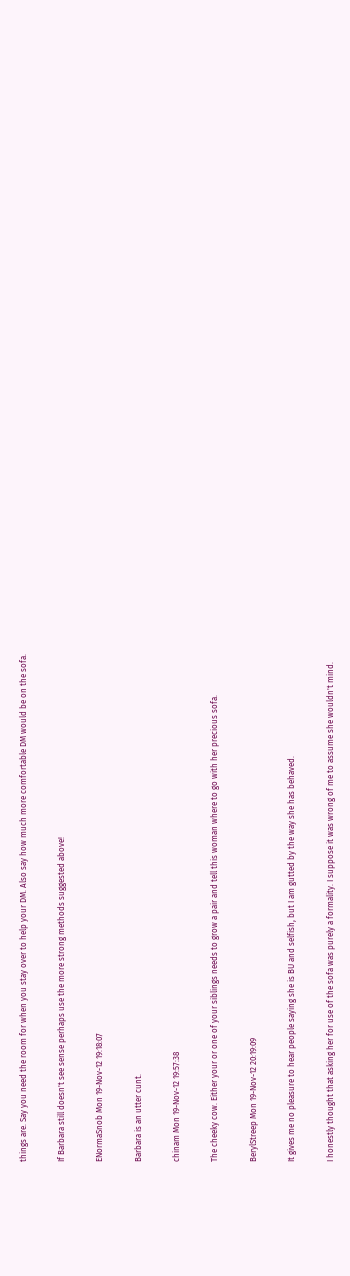things are. Say you need the room for when you stay over to help your DM. Also say how much more comfortable DM would be on the sofa.

If Barbara still doesn't see sense perhaps use the more strong methods suggested above!

ENormaSnob Mon 19-Nov-12 19:18:07

Barbara is an utter cunt.

chinam Mon 19-Nov-12 19:57:38

The cheeky cow. Either your or one of your siblings needs to grow a pair and tell this woman where to go with her precious sofa.

BerylStreep Mon 19-Nov-12 20:19:09

It gives me no pleasure to hear people saying she is BU and selfish, but I am gutted by the way she has behaved.

I honestly thought that asking her for use of the sofa was purely a formality. I suppose it was wrong of me to assume she wouldn't mind.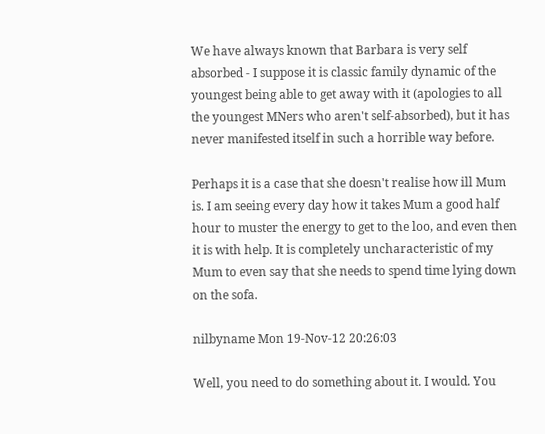We have always known that Barbara is very self absorbed - I suppose it is classic family dynamic of the youngest being able to get away with it (apologies to all the youngest MNers who aren't self-absorbed), but it has never manifested itself in such a horrible way before.

Perhaps it is a case that she doesn't realise how ill Mum is. I am seeing every day how it takes Mum a good half hour to muster the energy to get to the loo, and even then it is with help. It is completely uncharacteristic of my Mum to even say that she needs to spend time lying down on the sofa.

nilbyname Mon 19-Nov-12 20:26:03

Well, you need to do something about it. I would. You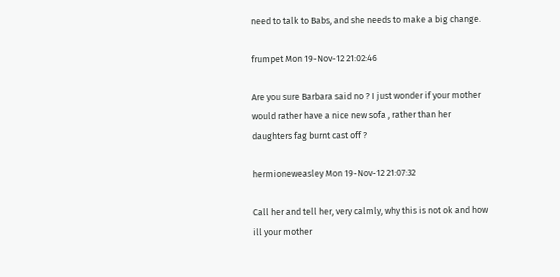need to talk to Babs, and she needs to make a big change.

frumpet Mon 19-Nov-12 21:02:46

Are you sure Barbara said no ? I just wonder if your mother would rather have a nice new sofa , rather than her daughters fag burnt cast off ?

hermioneweasley Mon 19-Nov-12 21:07:32

Call her and tell her, very calmly, why this is not ok and how ill your mother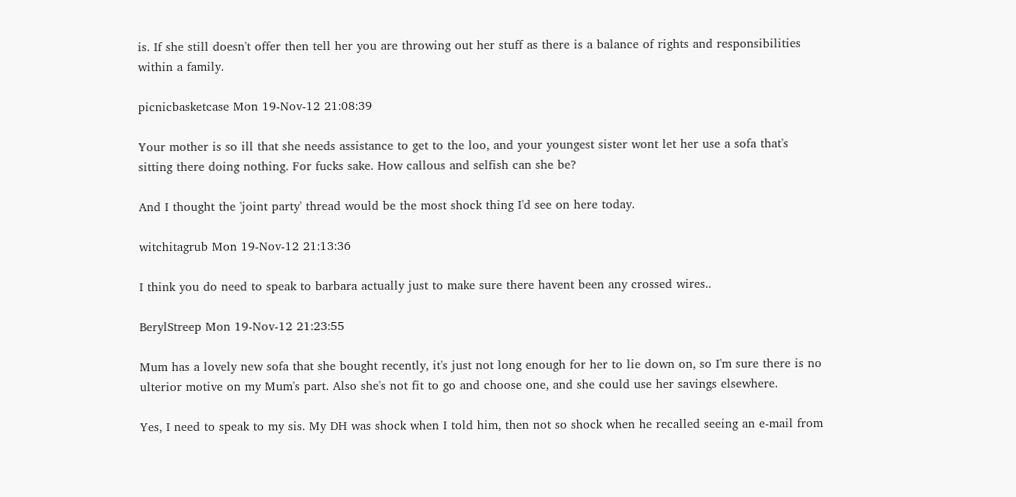is. If she still doesn't offer then tell her you are throwing out her stuff as there is a balance of rights and responsibilities within a family.

picnicbasketcase Mon 19-Nov-12 21:08:39

Your mother is so ill that she needs assistance to get to the loo, and your youngest sister wont let her use a sofa that's sitting there doing nothing. For fucks sake. How callous and selfish can she be?

And I thought the 'joint party' thread would be the most shock thing I'd see on here today.

witchitagrub Mon 19-Nov-12 21:13:36

I think you do need to speak to barbara actually just to make sure there havent been any crossed wires..

BerylStreep Mon 19-Nov-12 21:23:55

Mum has a lovely new sofa that she bought recently, it's just not long enough for her to lie down on, so I'm sure there is no ulterior motive on my Mum's part. Also she's not fit to go and choose one, and she could use her savings elsewhere.

Yes, I need to speak to my sis. My DH was shock when I told him, then not so shock when he recalled seeing an e-mail from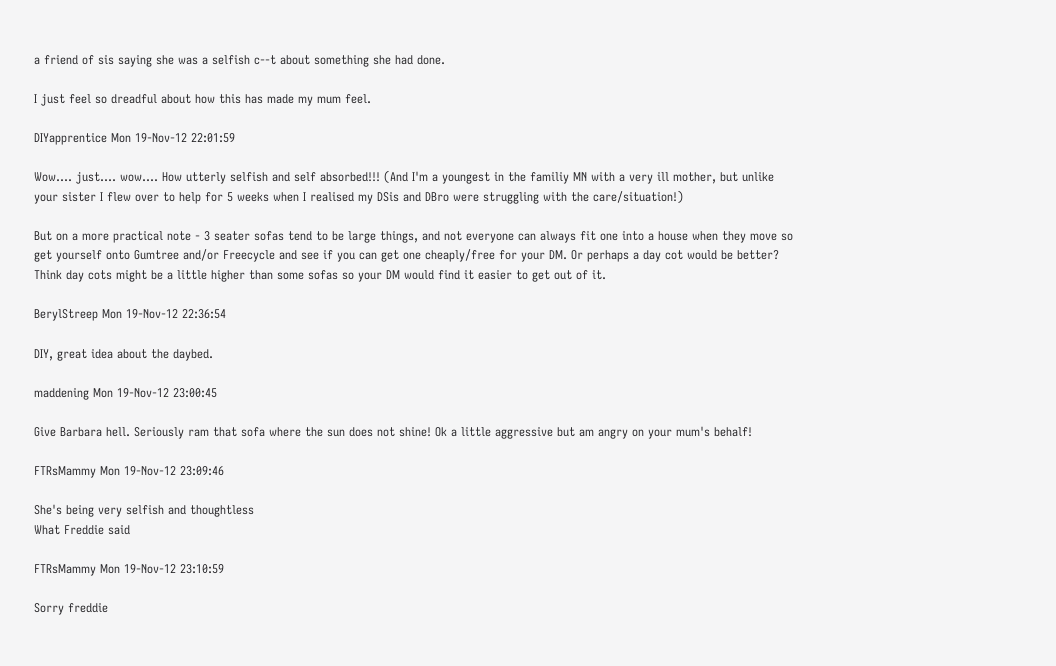a friend of sis saying she was a selfish c--t about something she had done.

I just feel so dreadful about how this has made my mum feel.

DIYapprentice Mon 19-Nov-12 22:01:59

Wow.... just.... wow.... How utterly selfish and self absorbed!!! (And I'm a youngest in the familiy MN with a very ill mother, but unlike your sister I flew over to help for 5 weeks when I realised my DSis and DBro were struggling with the care/situation!)

But on a more practical note - 3 seater sofas tend to be large things, and not everyone can always fit one into a house when they move so get yourself onto Gumtree and/or Freecycle and see if you can get one cheaply/free for your DM. Or perhaps a day cot would be better? Think day cots might be a little higher than some sofas so your DM would find it easier to get out of it.

BerylStreep Mon 19-Nov-12 22:36:54

DIY, great idea about the daybed.

maddening Mon 19-Nov-12 23:00:45

Give Barbara hell. Seriously ram that sofa where the sun does not shine! Ok a little aggressive but am angry on your mum's behalf!

FTRsMammy Mon 19-Nov-12 23:09:46

She's being very selfish and thoughtless
What Freddie said

FTRsMammy Mon 19-Nov-12 23:10:59

Sorry freddie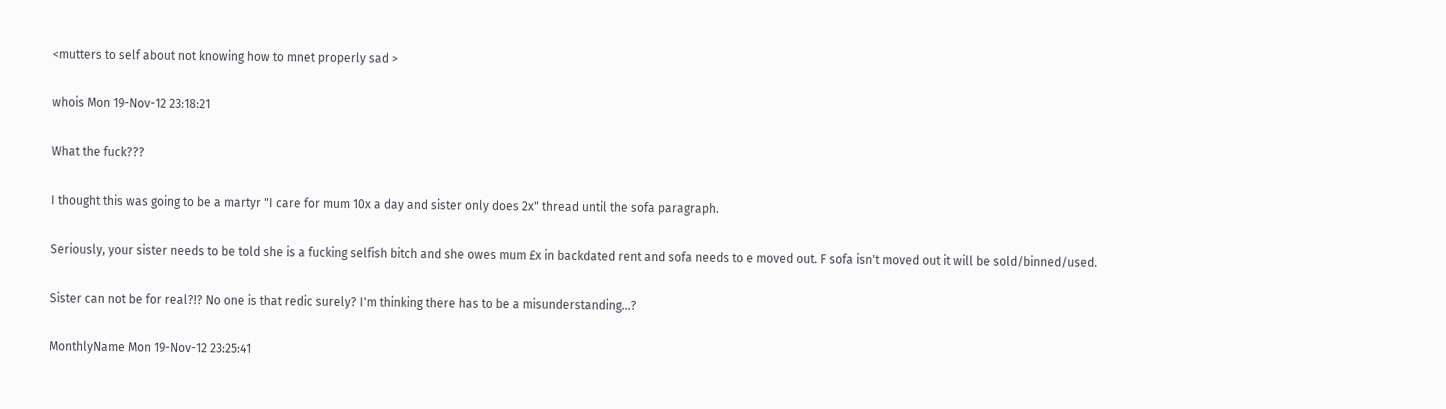<mutters to self about not knowing how to mnet properly sad >

whois Mon 19-Nov-12 23:18:21

What the fuck???

I thought this was going to be a martyr "I care for mum 10x a day and sister only does 2x" thread until the sofa paragraph.

Seriously, your sister needs to be told she is a fucking selfish bitch and she owes mum £x in backdated rent and sofa needs to e moved out. F sofa isn't moved out it will be sold/binned/used.

Sister can not be for real?!? No one is that redic surely? I'm thinking there has to be a misunderstanding...?

MonthlyName Mon 19-Nov-12 23:25:41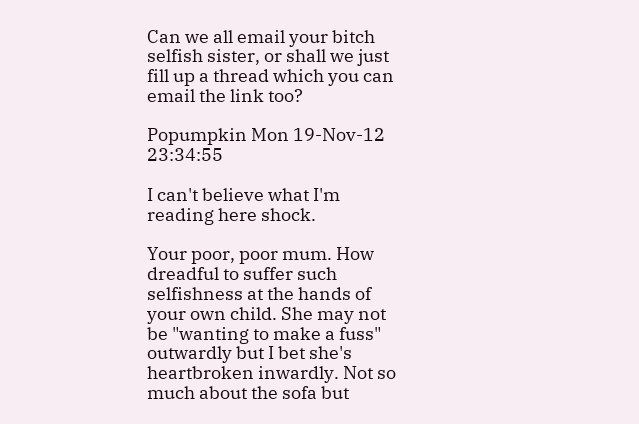Can we all email your bitch selfish sister, or shall we just fill up a thread which you can email the link too?

Popumpkin Mon 19-Nov-12 23:34:55

I can't believe what I'm reading here shock.

Your poor, poor mum. How dreadful to suffer such selfishness at the hands of your own child. She may not be "wanting to make a fuss" outwardly but I bet she's heartbroken inwardly. Not so much about the sofa but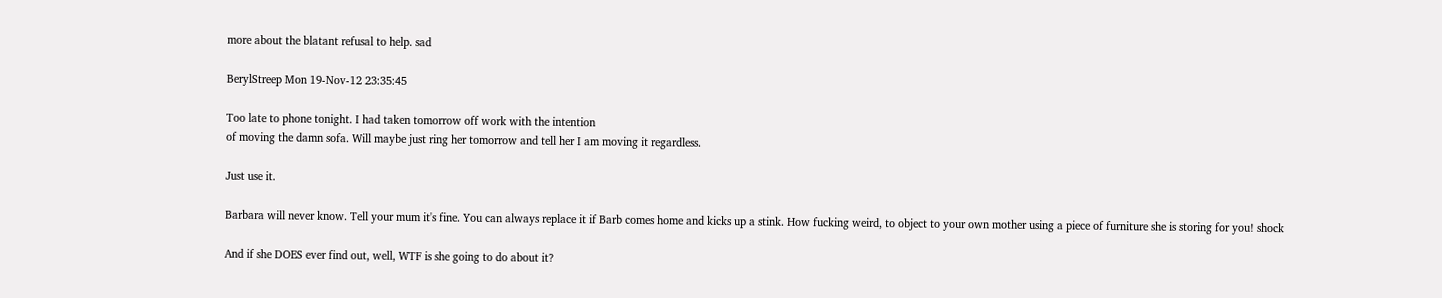more about the blatant refusal to help. sad

BerylStreep Mon 19-Nov-12 23:35:45

Too late to phone tonight. I had taken tomorrow off work with the intention
of moving the damn sofa. Will maybe just ring her tomorrow and tell her I am moving it regardless.

Just use it.

Barbara will never know. Tell your mum it's fine. You can always replace it if Barb comes home and kicks up a stink. How fucking weird, to object to your own mother using a piece of furniture she is storing for you! shock

And if she DOES ever find out, well, WTF is she going to do about it?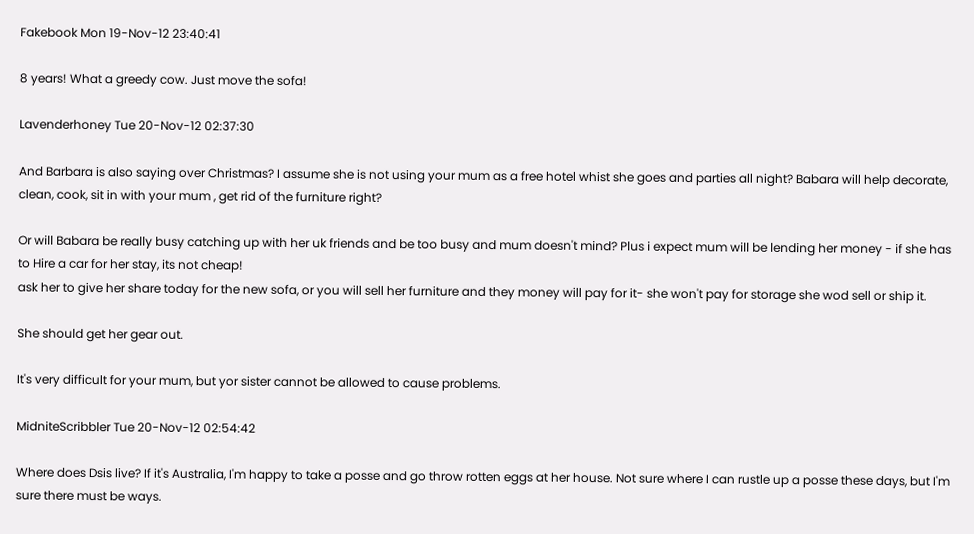Fakebook Mon 19-Nov-12 23:40:41

8 years! What a greedy cow. Just move the sofa!

Lavenderhoney Tue 20-Nov-12 02:37:30

And Barbara is also saying over Christmas? I assume she is not using your mum as a free hotel whist she goes and parties all night? Babara will help decorate, clean, cook, sit in with your mum , get rid of the furniture right?

Or will Babara be really busy catching up with her uk friends and be too busy and mum doesn't mind? Plus i expect mum will be lending her money - if she has to Hire a car for her stay, its not cheap!
ask her to give her share today for the new sofa, or you will sell her furniture and they money will pay for it- she won't pay for storage she wod sell or ship it.

She should get her gear out.

It's very difficult for your mum, but yor sister cannot be allowed to cause problems.

MidniteScribbler Tue 20-Nov-12 02:54:42

Where does Dsis live? If it's Australia, I'm happy to take a posse and go throw rotten eggs at her house. Not sure where I can rustle up a posse these days, but I'm sure there must be ways.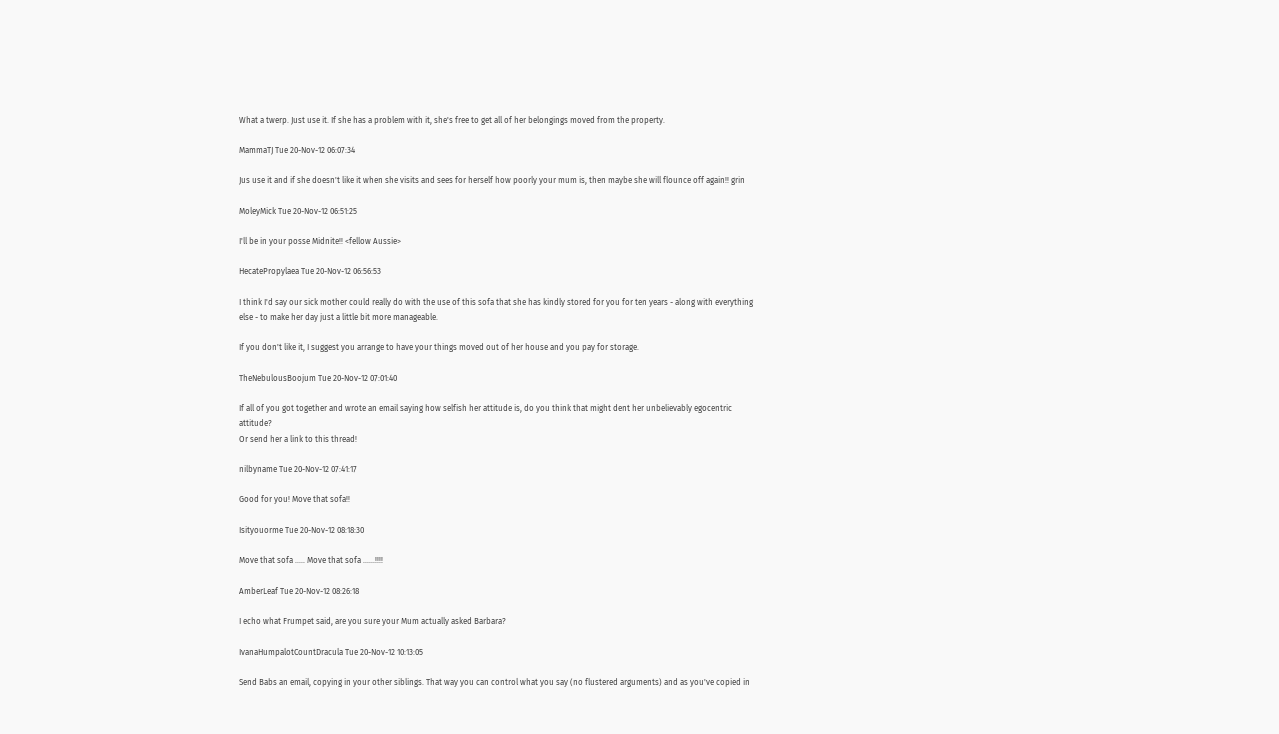What a twerp. Just use it. If she has a problem with it, she's free to get all of her belongings moved from the property.

MammaTJ Tue 20-Nov-12 06:07:34

Jus use it and if she doesn't like it when she visits and sees for herself how poorly your mum is, then maybe she will flounce off again!! grin

MoleyMick Tue 20-Nov-12 06:51:25

I'll be in your posse Midnite!! <fellow Aussie>

HecatePropylaea Tue 20-Nov-12 06:56:53

I think I'd say our sick mother could really do with the use of this sofa that she has kindly stored for you for ten years - along with everything else - to make her day just a little bit more manageable.

If you don't like it, I suggest you arrange to have your things moved out of her house and you pay for storage.

TheNebulousBoojum Tue 20-Nov-12 07:01:40

If all of you got together and wrote an email saying how selfish her attitude is, do you think that might dent her unbelievably egocentric attitude?
Or send her a link to this thread!

nilbyname Tue 20-Nov-12 07:41:17

Good for you! Move that sofa!!

Isityouorme Tue 20-Nov-12 08:18:30

Move that sofa ..... Move that sofa ......!!!!

AmberLeaf Tue 20-Nov-12 08:26:18

I echo what Frumpet said, are you sure your Mum actually asked Barbara?

IvanaHumpalotCountDracula Tue 20-Nov-12 10:13:05

Send Babs an email, copying in your other siblings. That way you can control what you say (no flustered arguments) and as you've copied in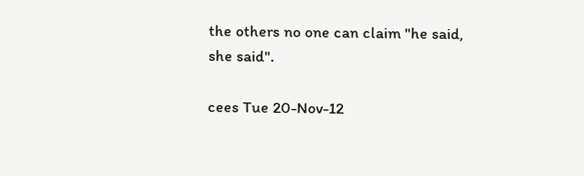the others no one can claim "he said, she said".

cees Tue 20-Nov-12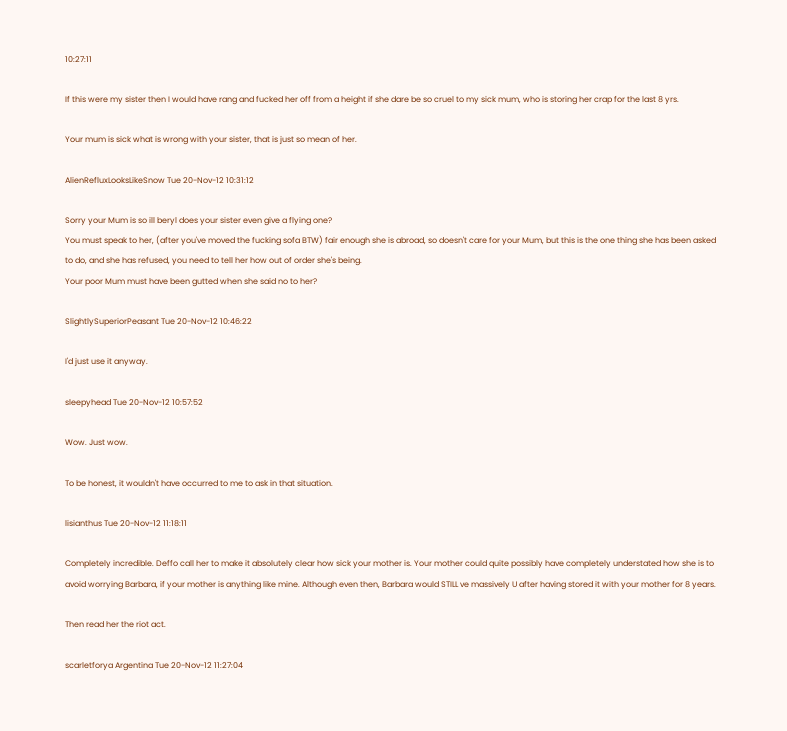10:27:11

If this were my sister then I would have rang and fucked her off from a height if she dare be so cruel to my sick mum, who is storing her crap for the last 8 yrs.

Your mum is sick what is wrong with your sister, that is just so mean of her.

AlienRefluxLooksLikeSnow Tue 20-Nov-12 10:31:12

Sorry your Mum is so ill beryl does your sister even give a flying one?
You must speak to her, (after you've moved the fucking sofa BTW) fair enough she is abroad, so doesn't care for your Mum, but this is the one thing she has been asked to do, and she has refused, you need to tell her how out of order she's being.
Your poor Mum must have been gutted when she said no to her?

SlightlySuperiorPeasant Tue 20-Nov-12 10:46:22

I'd just use it anyway.

sleepyhead Tue 20-Nov-12 10:57:52

Wow. Just wow.

To be honest, it wouldn't have occurred to me to ask in that situation.

lisianthus Tue 20-Nov-12 11:18:11

Completely incredible. Deffo call her to make it absolutely clear how sick your mother is. Your mother could quite possibly have completely understated how she is to avoid worrying Barbara, if your mother is anything like mine. Although even then, Barbara would STILL ve massively U after having stored it with your mother for 8 years.

Then read her the riot act.

scarletforya Argentina Tue 20-Nov-12 11:27:04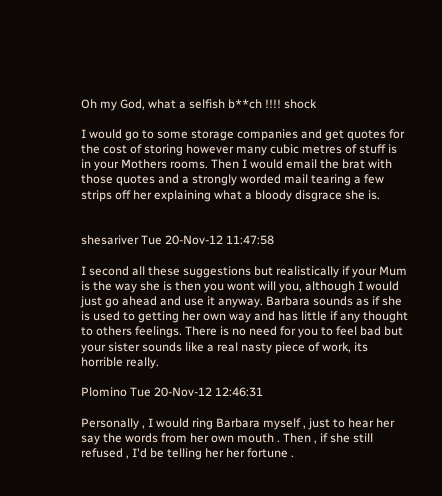Oh my God, what a selfish b**ch !!!! shock

I would go to some storage companies and get quotes for the cost of storing however many cubic metres of stuff is in your Mothers rooms. Then I would email the brat with those quotes and a strongly worded mail tearing a few strips off her explaining what a bloody disgrace she is.


shesariver Tue 20-Nov-12 11:47:58

I second all these suggestions but realistically if your Mum is the way she is then you wont will you, although I would just go ahead and use it anyway. Barbara sounds as if she is used to getting her own way and has little if any thought to others feelings. There is no need for you to feel bad but your sister sounds like a real nasty piece of work, its horrible really.

Plomino Tue 20-Nov-12 12:46:31

Personally , I would ring Barbara myself , just to hear her say the words from her own mouth . Then , if she still refused , I'd be telling her her fortune .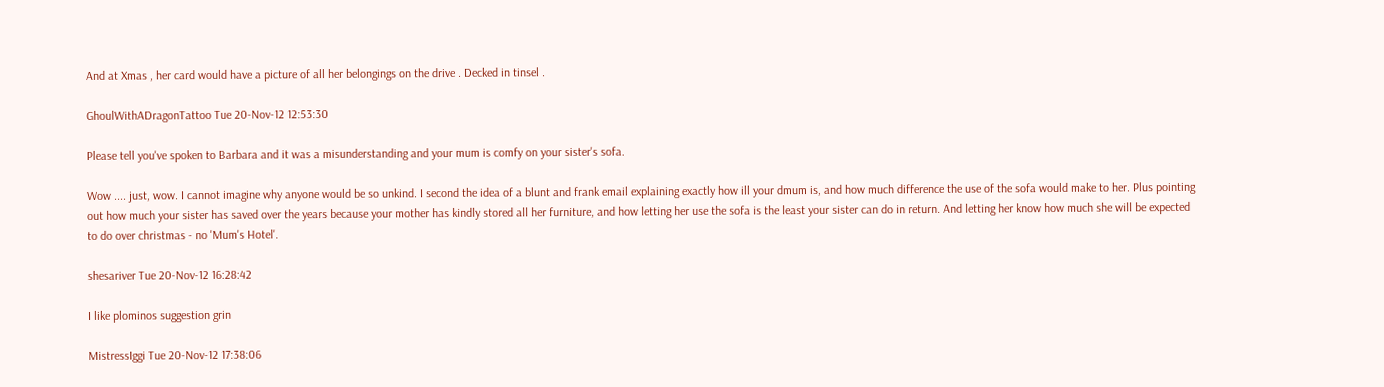And at Xmas , her card would have a picture of all her belongings on the drive . Decked in tinsel .

GhoulWithADragonTattoo Tue 20-Nov-12 12:53:30

Please tell you've spoken to Barbara and it was a misunderstanding and your mum is comfy on your sister's sofa.

Wow .... just, wow. I cannot imagine why anyone would be so unkind. I second the idea of a blunt and frank email explaining exactly how ill your dmum is, and how much difference the use of the sofa would make to her. Plus pointing out how much your sister has saved over the years because your mother has kindly stored all her furniture, and how letting her use the sofa is the least your sister can do in return. And letting her know how much she will be expected to do over christmas - no 'Mum's Hotel'.

shesariver Tue 20-Nov-12 16:28:42

I like plominos suggestion grin

MistressIggi Tue 20-Nov-12 17:38:06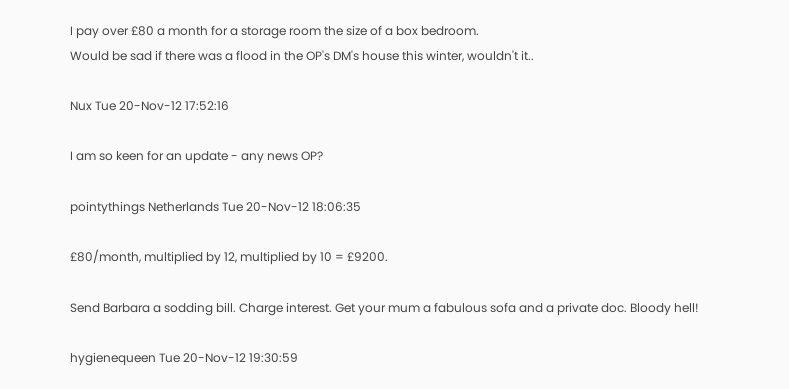I pay over £80 a month for a storage room the size of a box bedroom.
Would be sad if there was a flood in the OP's DM's house this winter, wouldn't it..

Nux Tue 20-Nov-12 17:52:16

I am so keen for an update - any news OP?

pointythings Netherlands Tue 20-Nov-12 18:06:35

£80/month, multiplied by 12, multiplied by 10 = £9200.

Send Barbara a sodding bill. Charge interest. Get your mum a fabulous sofa and a private doc. Bloody hell!

hygienequeen Tue 20-Nov-12 19:30:59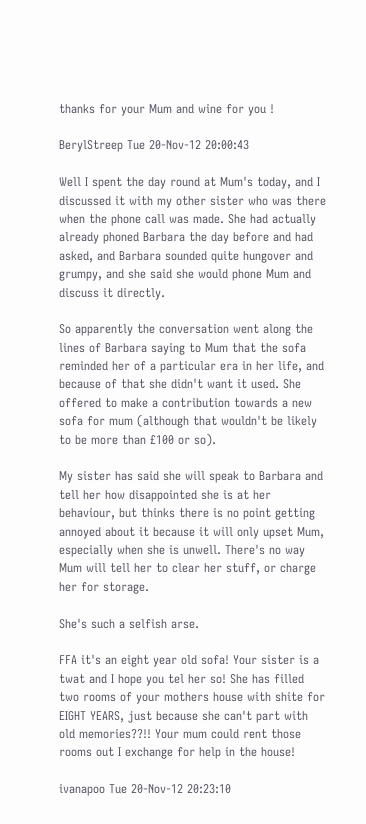thanks for your Mum and wine for you !

BerylStreep Tue 20-Nov-12 20:00:43

Well I spent the day round at Mum's today, and I discussed it with my other sister who was there when the phone call was made. She had actually already phoned Barbara the day before and had asked, and Barbara sounded quite hungover and grumpy, and she said she would phone Mum and discuss it directly.

So apparently the conversation went along the lines of Barbara saying to Mum that the sofa reminded her of a particular era in her life, and because of that she didn't want it used. She offered to make a contribution towards a new sofa for mum (although that wouldn't be likely to be more than £100 or so).

My sister has said she will speak to Barbara and tell her how disappointed she is at her behaviour, but thinks there is no point getting annoyed about it because it will only upset Mum, especially when she is unwell. There's no way Mum will tell her to clear her stuff, or charge her for storage.

She's such a selfish arse.

FFA it's an eight year old sofa! Your sister is a twat and I hope you tel her so! She has filled two rooms of your mothers house with shite for EIGHT YEARS, just because she can't part with old memories??!! Your mum could rent those rooms out I exchange for help in the house!

ivanapoo Tue 20-Nov-12 20:23:10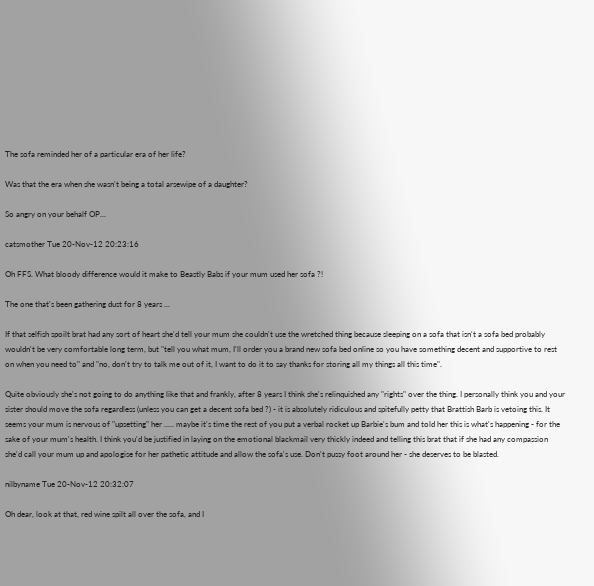The sofa reminded her of a particular era of her life?

Was that the era when she wasn't being a total arsewipe of a daughter?

So angry on your behalf OP...

catsmother Tue 20-Nov-12 20:23:16

Oh FFS. What bloody difference would it make to Beastly Babs if your mum used her sofa ?!

The one that's been gathering dust for 8 years ...

If that selfish spoilt brat had any sort of heart she'd tell your mum she couldn't use the wretched thing because sleeping on a sofa that isn't a sofa bed probably wouldn't be very comfortable long term, but "tell you what mum, I'll order you a brand new sofa bed online so you have something decent and supportive to rest on when you need to" and "no, don't try to talk me out of it, I want to do it to say thanks for storing all my things all this time".

Quite obviously she's not going to do anything like that and frankly, after 8 years I think she's relinquished any "rights" over the thing. I personally think you and your sister should move the sofa regardless (unless you can get a decent sofa bed ?) - it is absolutely ridiculous and spitefully petty that Brattish Barb is vetoing this. It seems your mum is nervous of "upsetting" her ..... maybe it's time the rest of you put a verbal rocket up Barbie's bum and told her this is what's happening - for the sake of your mum's health. I think you'd be justified in laying on the emotional blackmail very thickly indeed and telling this brat that if she had any compassion she'd call your mum up and apologise for her pathetic attitude and allow the sofa's use. Don't pussy foot around her - she deserves to be blasted.

nilbyname Tue 20-Nov-12 20:32:07

Oh dear, look at that, red wine spilt all over the sofa, and I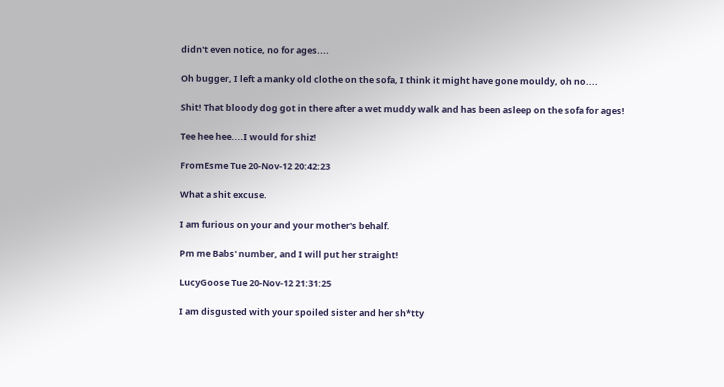didn't even notice, no for ages....

Oh bugger, I left a manky old clothe on the sofa, I think it might have gone mouldy, oh no....

Shit! That bloody dog got in there after a wet muddy walk and has been asleep on the sofa for ages!

Tee hee hee....I would for shiz!

FromEsme Tue 20-Nov-12 20:42:23

What a shit excuse.

I am furious on your and your mother's behalf.

Pm me Babs' number, and I will put her straight!

LucyGoose Tue 20-Nov-12 21:31:25

I am disgusted with your spoiled sister and her sh*tty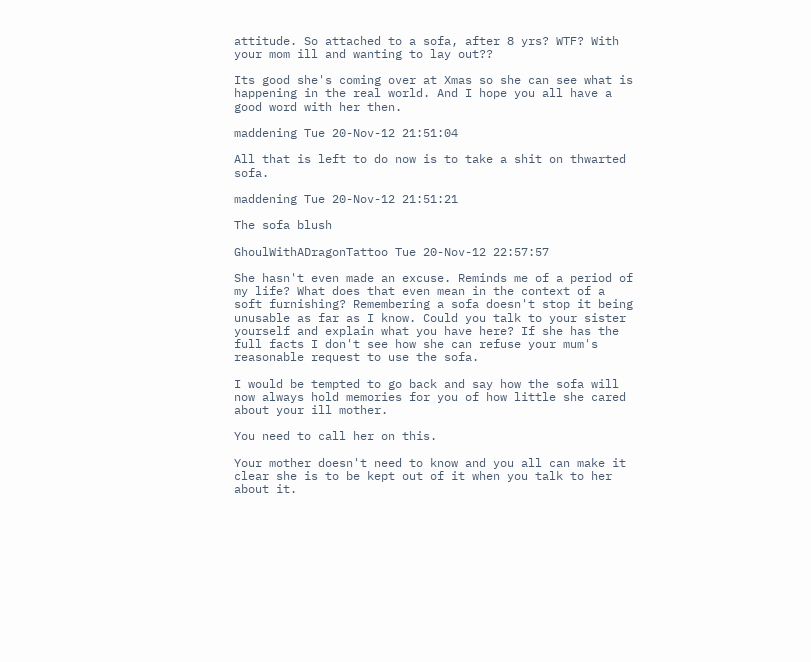attitude. So attached to a sofa, after 8 yrs? WTF? With your mom ill and wanting to lay out??

Its good she's coming over at Xmas so she can see what is happening in the real world. And I hope you all have a good word with her then.

maddening Tue 20-Nov-12 21:51:04

All that is left to do now is to take a shit on thwarted sofa.

maddening Tue 20-Nov-12 21:51:21

The sofa blush

GhoulWithADragonTattoo Tue 20-Nov-12 22:57:57

She hasn't even made an excuse. Reminds me of a period of my life? What does that even mean in the context of a soft furnishing? Remembering a sofa doesn't stop it being unusable as far as I know. Could you talk to your sister yourself and explain what you have here? If she has the full facts I don't see how she can refuse your mum's reasonable request to use the sofa.

I would be tempted to go back and say how the sofa will now always hold memories for you of how little she cared about your ill mother.

You need to call her on this.

Your mother doesn't need to know and you all can make it clear she is to be kept out of it when you talk to her about it.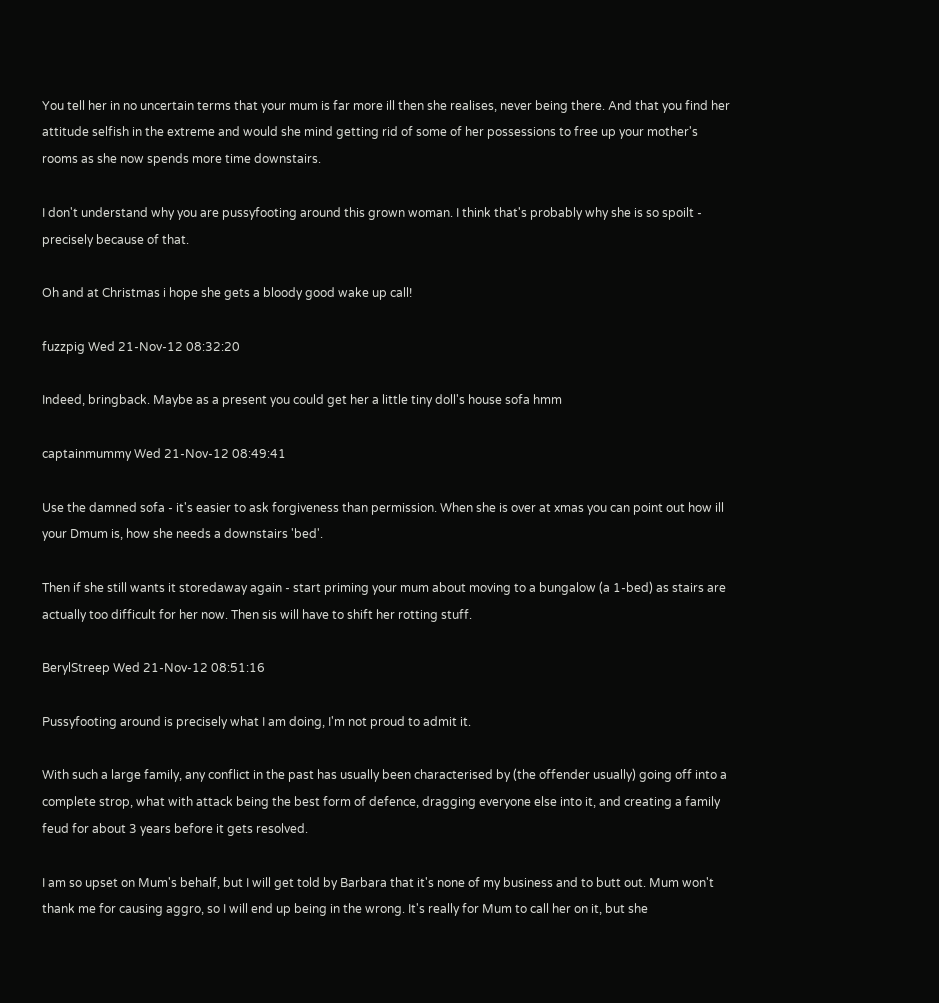You tell her in no uncertain terms that your mum is far more ill then she realises, never being there. And that you find her attitude selfish in the extreme and would she mind getting rid of some of her possessions to free up your mother's rooms as she now spends more time downstairs.

I don't understand why you are pussyfooting around this grown woman. I think that's probably why she is so spoilt - precisely because of that.

Oh and at Christmas i hope she gets a bloody good wake up call!

fuzzpig Wed 21-Nov-12 08:32:20

Indeed, bringback. Maybe as a present you could get her a little tiny doll's house sofa hmm

captainmummy Wed 21-Nov-12 08:49:41

Use the damned sofa - it's easier to ask forgiveness than permission. When she is over at xmas you can point out how ill your Dmum is, how she needs a downstairs 'bed'.

Then if she still wants it storedaway again - start priming your mum about moving to a bungalow (a 1-bed) as stairs are actually too difficult for her now. Then sis will have to shift her rotting stuff.

BerylStreep Wed 21-Nov-12 08:51:16

Pussyfooting around is precisely what I am doing, I'm not proud to admit it.

With such a large family, any conflict in the past has usually been characterised by (the offender usually) going off into a complete strop, what with attack being the best form of defence, dragging everyone else into it, and creating a family feud for about 3 years before it gets resolved.

I am so upset on Mum's behalf, but I will get told by Barbara that it's none of my business and to butt out. Mum won't thank me for causing aggro, so I will end up being in the wrong. It's really for Mum to call her on it, but she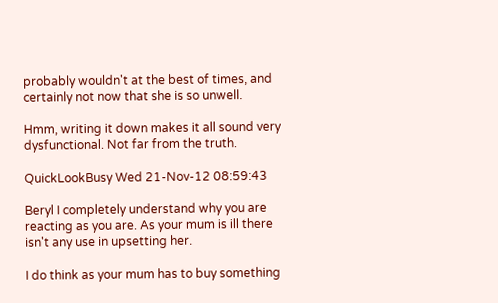probably wouldn't at the best of times, and certainly not now that she is so unwell.

Hmm, writing it down makes it all sound very dysfunctional. Not far from the truth.

QuickLookBusy Wed 21-Nov-12 08:59:43

Beryl I completely understand why you are reacting as you are. As your mum is ill there isn't any use in upsetting her.

I do think as your mum has to buy something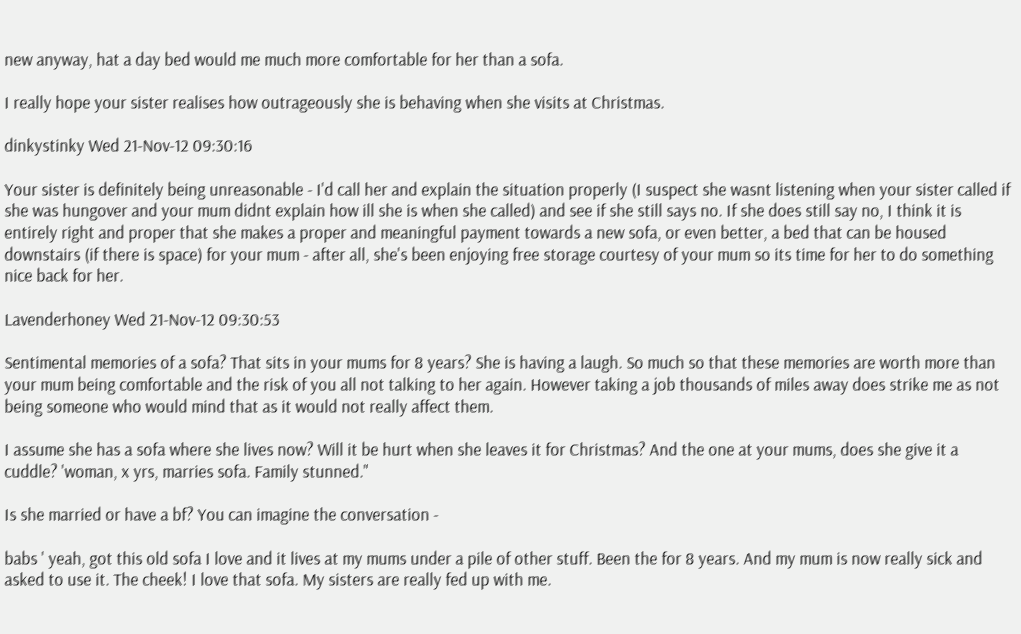new anyway, hat a day bed would me much more comfortable for her than a sofa.

I really hope your sister realises how outrageously she is behaving when she visits at Christmas.

dinkystinky Wed 21-Nov-12 09:30:16

Your sister is definitely being unreasonable - I'd call her and explain the situation properly (I suspect she wasnt listening when your sister called if she was hungover and your mum didnt explain how ill she is when she called) and see if she still says no. If she does still say no, I think it is entirely right and proper that she makes a proper and meaningful payment towards a new sofa, or even better, a bed that can be housed downstairs (if there is space) for your mum - after all, she's been enjoying free storage courtesy of your mum so its time for her to do something nice back for her.

Lavenderhoney Wed 21-Nov-12 09:30:53

Sentimental memories of a sofa? That sits in your mums for 8 years? She is having a laugh. So much so that these memories are worth more than your mum being comfortable and the risk of you all not talking to her again. However taking a job thousands of miles away does strike me as not being someone who would mind that as it would not really affect them.

I assume she has a sofa where she lives now? Will it be hurt when she leaves it for Christmas? And the one at your mums, does she give it a cuddle? 'woman, x yrs, marries sofa. Family stunned."

Is she married or have a bf? You can imagine the conversation -

babs ' yeah, got this old sofa I love and it lives at my mums under a pile of other stuff. Been the for 8 years. And my mum is now really sick and asked to use it. The cheek! I love that sofa. My sisters are really fed up with me.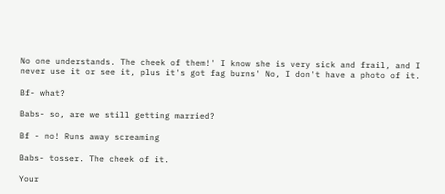No one understands. The cheek of them!' I know she is very sick and frail, and I never use it or see it, plus it's got fag burns' No, I don't have a photo of it.

Bf- what?

Babs- so, are we still getting married?

Bf - no! Runs away screaming

Babs- tosser. The cheek of it.

Your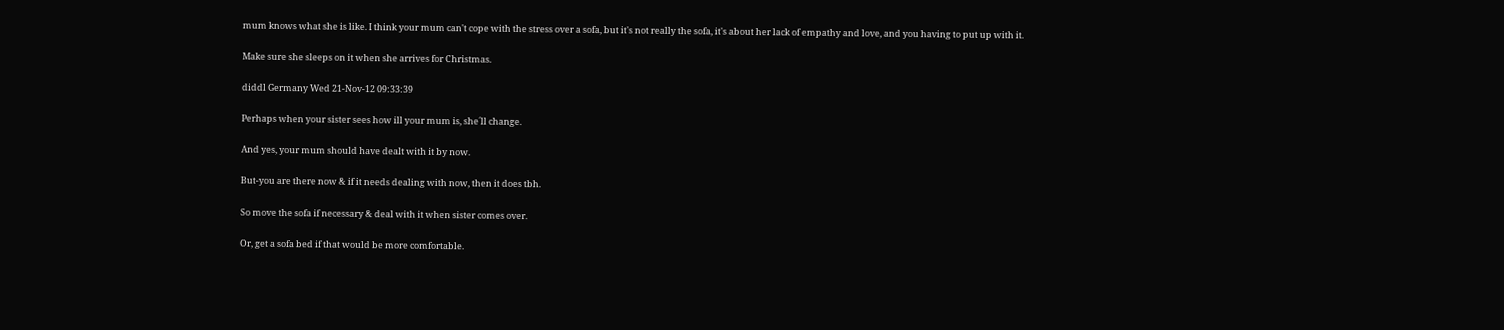mum knows what she is like. I think your mum can't cope with the stress over a sofa, but it's not really the sofa, it's about her lack of empathy and love, and you having to put up with it.

Make sure she sleeps on it when she arrives for Christmas.

diddl Germany Wed 21-Nov-12 09:33:39

Perhaps when your sister sees how ill your mum is, she´ll change.

And yes, your mum should have dealt with it by now.

But-you are there now & if it needs dealing with now, then it does tbh.

So move the sofa if necessary & deal with it when sister comes over.

Or, get a sofa bed if that would be more comfortable.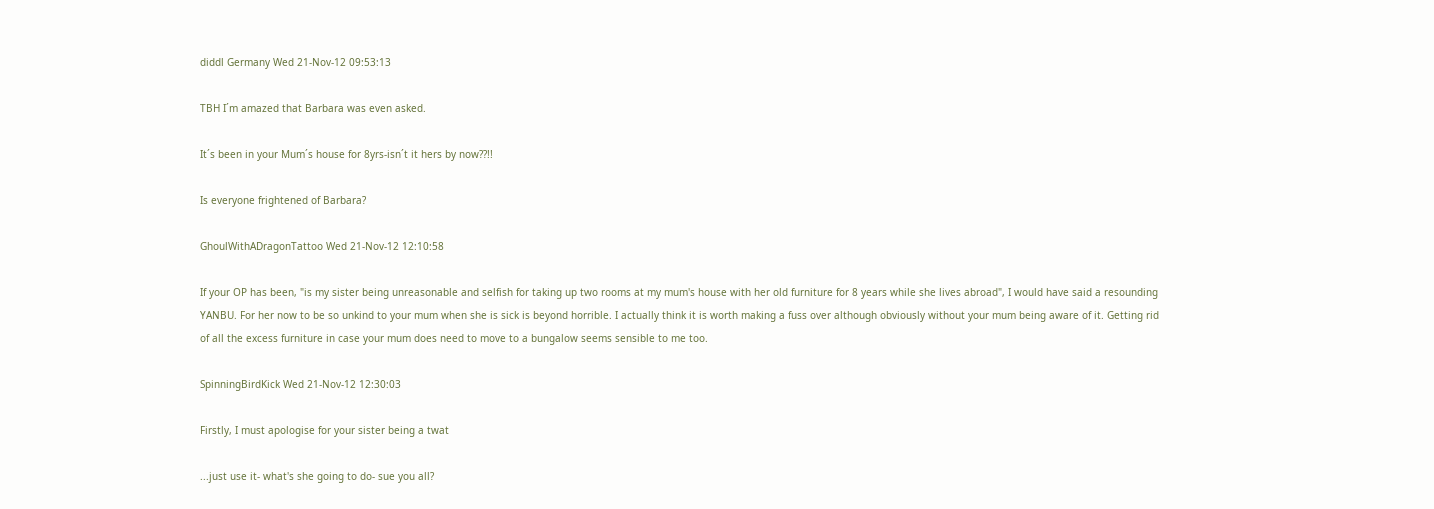diddl Germany Wed 21-Nov-12 09:53:13

TBH I´m amazed that Barbara was even asked.

It´s been in your Mum´s house for 8yrs-isn´t it hers by now??!!

Is everyone frightened of Barbara?

GhoulWithADragonTattoo Wed 21-Nov-12 12:10:58

If your OP has been, "is my sister being unreasonable and selfish for taking up two rooms at my mum's house with her old furniture for 8 years while she lives abroad", I would have said a resounding YANBU. For her now to be so unkind to your mum when she is sick is beyond horrible. I actually think it is worth making a fuss over although obviously without your mum being aware of it. Getting rid of all the excess furniture in case your mum does need to move to a bungalow seems sensible to me too.

SpinningBirdKick Wed 21-Nov-12 12:30:03

Firstly, I must apologise for your sister being a twat

...just use it- what's she going to do- sue you all?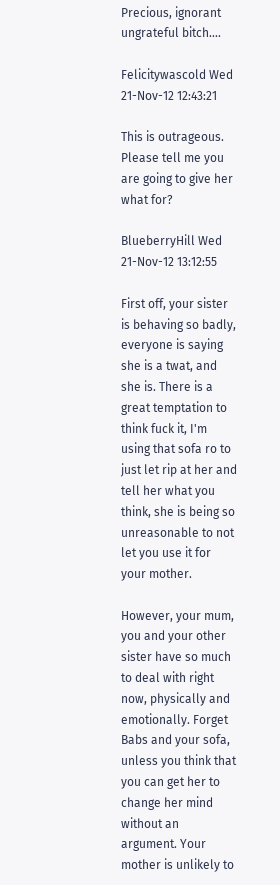Precious, ignorant ungrateful bitch....

Felicitywascold Wed 21-Nov-12 12:43:21

This is outrageous. Please tell me you are going to give her what for?

BlueberryHill Wed 21-Nov-12 13:12:55

First off, your sister is behaving so badly, everyone is saying she is a twat, and she is. There is a great temptation to think fuck it, I'm using that sofa ro to just let rip at her and tell her what you think, she is being so unreasonable to not let you use it for your mother.

However, your mum, you and your other sister have so much to deal with right now, physically and emotionally. Forget Babs and your sofa, unless you think that you can get her to change her mind without an argument. Your mother is unlikely to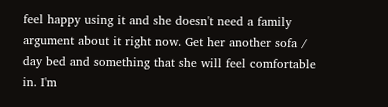feel happy using it and she doesn't need a family argument about it right now. Get her another sofa / day bed and something that she will feel comfortable in. I'm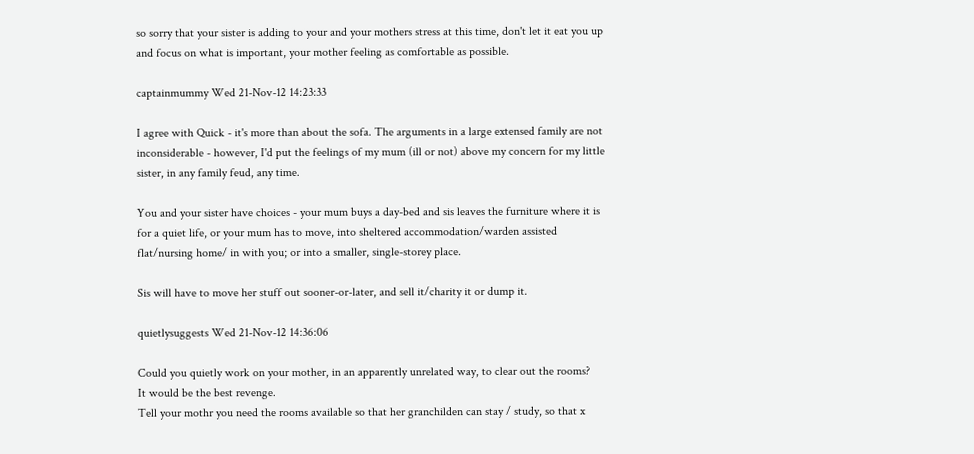so sorry that your sister is adding to your and your mothers stress at this time, don't let it eat you up and focus on what is important, your mother feeling as comfortable as possible.

captainmummy Wed 21-Nov-12 14:23:33

I agree with Quick - it's more than about the sofa. The arguments in a large extensed family are not inconsiderable - however, I'd put the feelings of my mum (ill or not) above my concern for my little sister, in any family feud, any time.

You and your sister have choices - your mum buys a day-bed and sis leaves the furniture where it is for a quiet life, or your mum has to move, into sheltered accommodation/warden assisted flat/nursing home/ in with you; or into a smaller, single-storey place.

Sis will have to move her stuff out sooner-or-later, and sell it/charity it or dump it.

quietlysuggests Wed 21-Nov-12 14:36:06

Could you quietly work on your mother, in an apparently unrelated way, to clear out the rooms?
It would be the best revenge.
Tell your mothr you need the rooms available so that her granchilden can stay / study, so that x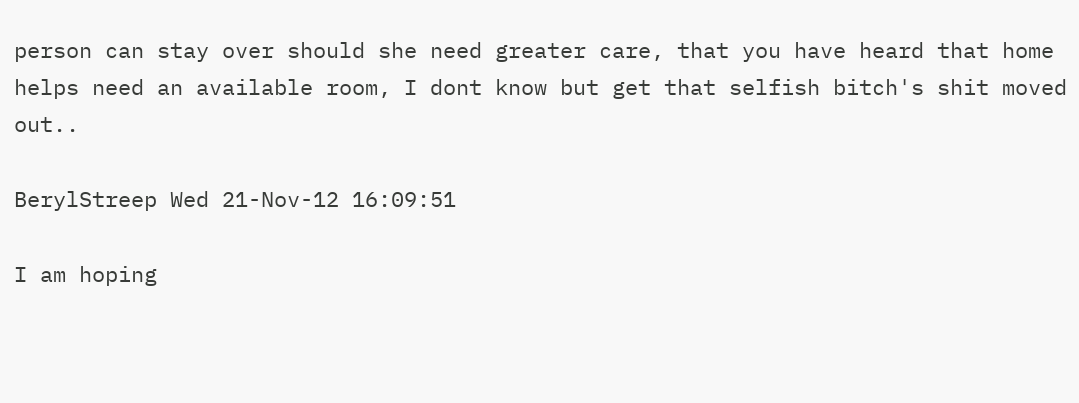person can stay over should she need greater care, that you have heard that home helps need an available room, I dont know but get that selfish bitch's shit moved out..

BerylStreep Wed 21-Nov-12 16:09:51

I am hoping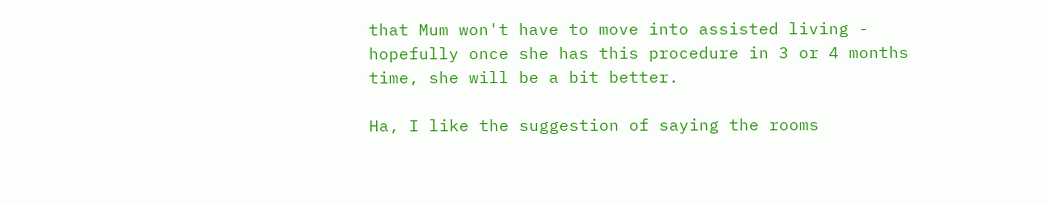that Mum won't have to move into assisted living - hopefully once she has this procedure in 3 or 4 months time, she will be a bit better.

Ha, I like the suggestion of saying the rooms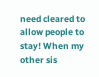need cleared to allow people to stay! When my other sis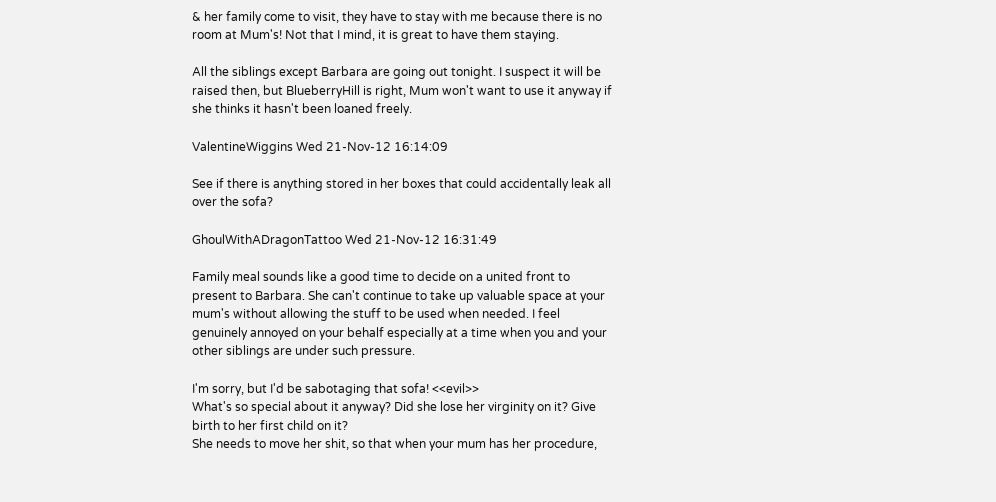& her family come to visit, they have to stay with me because there is no room at Mum's! Not that I mind, it is great to have them staying.

All the siblings except Barbara are going out tonight. I suspect it will be raised then, but BlueberryHill is right, Mum won't want to use it anyway if she thinks it hasn't been loaned freely.

ValentineWiggins Wed 21-Nov-12 16:14:09

See if there is anything stored in her boxes that could accidentally leak all over the sofa?

GhoulWithADragonTattoo Wed 21-Nov-12 16:31:49

Family meal sounds like a good time to decide on a united front to present to Barbara. She can't continue to take up valuable space at your mum's without allowing the stuff to be used when needed. I feel genuinely annoyed on your behalf especially at a time when you and your other siblings are under such pressure.

I'm sorry, but I'd be sabotaging that sofa! <<evil>>
What's so special about it anyway? Did she lose her virginity on it? Give birth to her first child on it?
She needs to move her shit, so that when your mum has her procedure,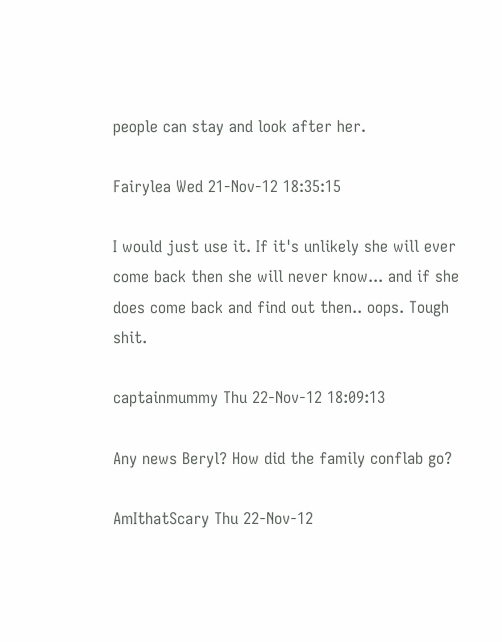people can stay and look after her.

Fairylea Wed 21-Nov-12 18:35:15

I would just use it. If it's unlikely she will ever come back then she will never know... and if she does come back and find out then.. oops. Tough shit.

captainmummy Thu 22-Nov-12 18:09:13

Any news Beryl? How did the family conflab go?

AmIthatScary Thu 22-Nov-12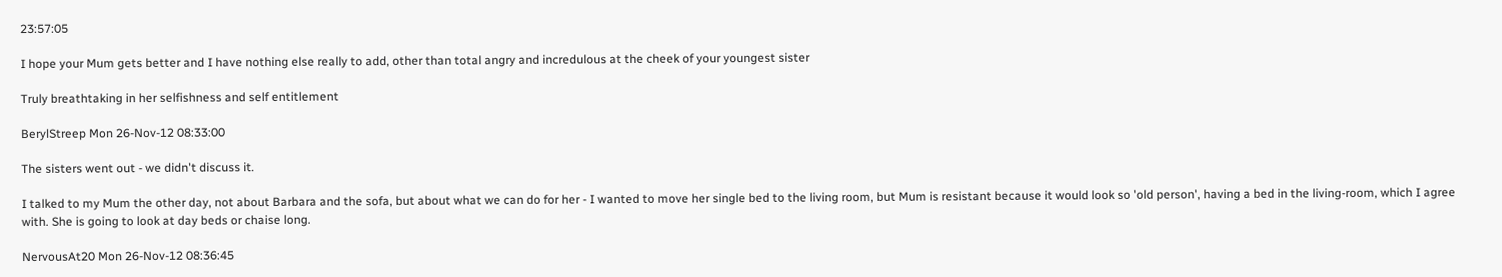23:57:05

I hope your Mum gets better and I have nothing else really to add, other than total angry and incredulous at the cheek of your youngest sister

Truly breathtaking in her selfishness and self entitlement

BerylStreep Mon 26-Nov-12 08:33:00

The sisters went out - we didn't discuss it.

I talked to my Mum the other day, not about Barbara and the sofa, but about what we can do for her - I wanted to move her single bed to the living room, but Mum is resistant because it would look so 'old person', having a bed in the living-room, which I agree with. She is going to look at day beds or chaise long.

NervousAt20 Mon 26-Nov-12 08:36:45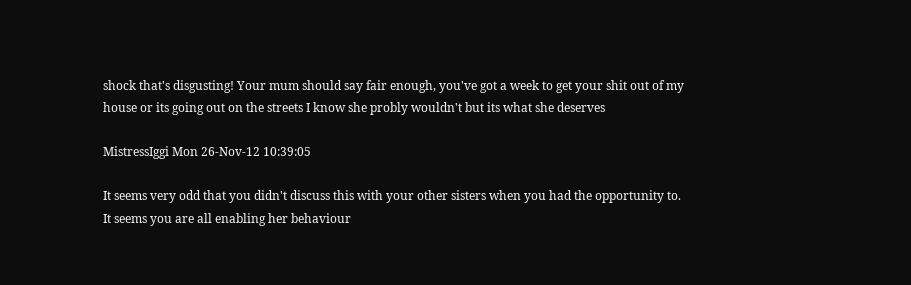shock that's disgusting! Your mum should say fair enough, you've got a week to get your shit out of my house or its going out on the streets I know she probly wouldn't but its what she deserves

MistressIggi Mon 26-Nov-12 10:39:05

It seems very odd that you didn't discuss this with your other sisters when you had the opportunity to.
It seems you are all enabling her behaviour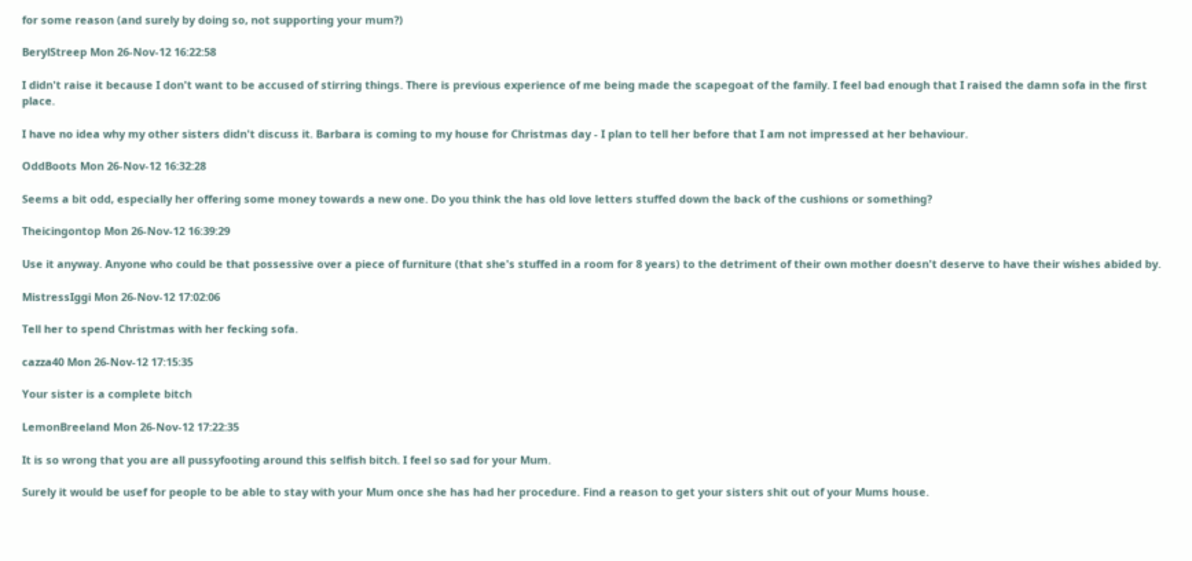for some reason (and surely by doing so, not supporting your mum?)

BerylStreep Mon 26-Nov-12 16:22:58

I didn't raise it because I don't want to be accused of stirring things. There is previous experience of me being made the scapegoat of the family. I feel bad enough that I raised the damn sofa in the first place.

I have no idea why my other sisters didn't discuss it. Barbara is coming to my house for Christmas day - I plan to tell her before that I am not impressed at her behaviour.

OddBoots Mon 26-Nov-12 16:32:28

Seems a bit odd, especially her offering some money towards a new one. Do you think the has old love letters stuffed down the back of the cushions or something?

Theicingontop Mon 26-Nov-12 16:39:29

Use it anyway. Anyone who could be that possessive over a piece of furniture (that she's stuffed in a room for 8 years) to the detriment of their own mother doesn't deserve to have their wishes abided by.

MistressIggi Mon 26-Nov-12 17:02:06

Tell her to spend Christmas with her fecking sofa.

cazza40 Mon 26-Nov-12 17:15:35

Your sister is a complete bitch

LemonBreeland Mon 26-Nov-12 17:22:35

It is so wrong that you are all pussyfooting around this selfish bitch. I feel so sad for your Mum.

Surely it would be usef for people to be able to stay with your Mum once she has had her procedure. Find a reason to get your sisters shit out of your Mums house.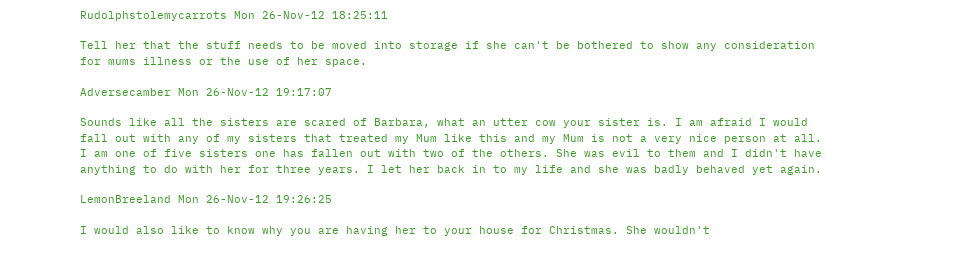Rudolphstolemycarrots Mon 26-Nov-12 18:25:11

Tell her that the stuff needs to be moved into storage if she can't be bothered to show any consideration for mums illness or the use of her space.

Adversecamber Mon 26-Nov-12 19:17:07

Sounds like all the sisters are scared of Barbara, what an utter cow your sister is. I am afraid I would fall out with any of my sisters that treated my Mum like this and my Mum is not a very nice person at all. I am one of five sisters one has fallen out with two of the others. She was evil to them and I didn't have anything to do with her for three years. I let her back in to my life and she was badly behaved yet again.

LemonBreeland Mon 26-Nov-12 19:26:25

I would also like to know why you are having her to your house for Christmas. She wouldn't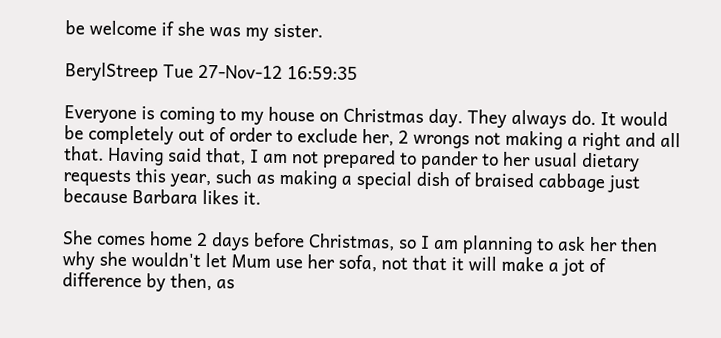be welcome if she was my sister.

BerylStreep Tue 27-Nov-12 16:59:35

Everyone is coming to my house on Christmas day. They always do. It would be completely out of order to exclude her, 2 wrongs not making a right and all that. Having said that, I am not prepared to pander to her usual dietary requests this year, such as making a special dish of braised cabbage just because Barbara likes it.

She comes home 2 days before Christmas, so I am planning to ask her then why she wouldn't let Mum use her sofa, not that it will make a jot of difference by then, as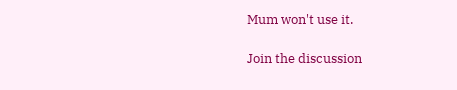Mum won't use it.

Join the discussion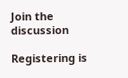Join the discussion

Registering is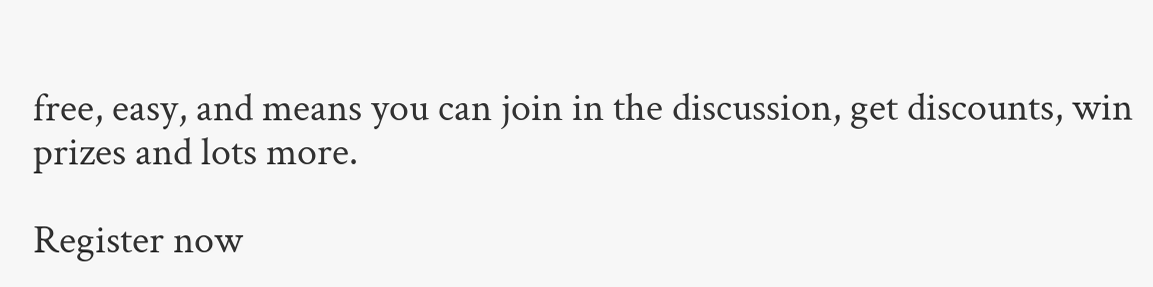free, easy, and means you can join in the discussion, get discounts, win prizes and lots more.

Register now